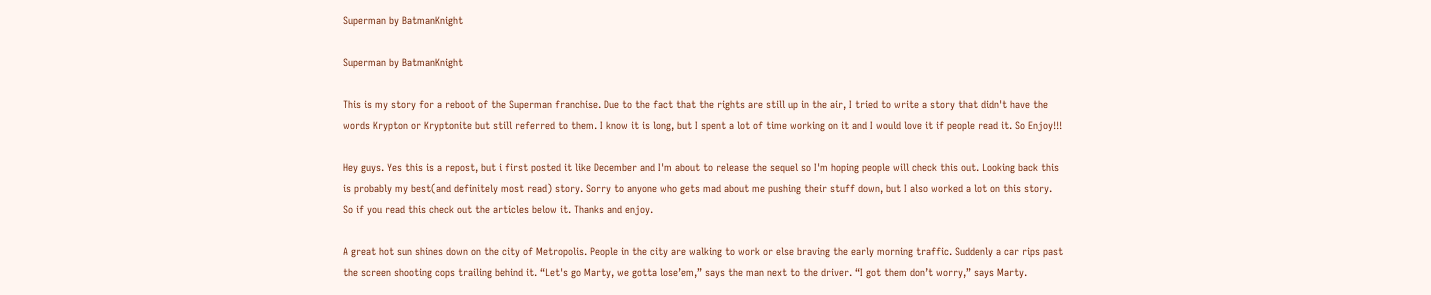Superman by BatmanKnight

Superman by BatmanKnight

This is my story for a reboot of the Superman franchise. Due to the fact that the rights are still up in the air, I tried to write a story that didn't have the words Krypton or Kryptonite but still referred to them. I know it is long, but I spent a lot of time working on it and I would love it if people read it. So Enjoy!!!

Hey guys. Yes this is a repost, but i first posted it like December and I'm about to release the sequel so I'm hoping people will check this out. Looking back this is probably my best(and definitely most read) story. Sorry to anyone who gets mad about me pushing their stuff down, but I also worked a lot on this story. So if you read this check out the articles below it. Thanks and enjoy.

A great hot sun shines down on the city of Metropolis. People in the city are walking to work or else braving the early morning traffic. Suddenly a car rips past the screen shooting cops trailing behind it. “Let's go Marty, we gotta lose’em,” says the man next to the driver. “I got them don’t worry,” says Marty.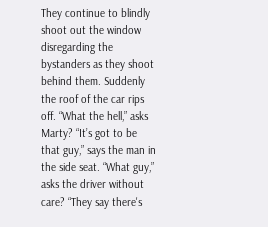They continue to blindly shoot out the window disregarding the bystanders as they shoot behind them. Suddenly the roof of the car rips off. “What the hell,” asks Marty? “It’s got to be that guy,” says the man in the side seat. “What guy,” asks the driver without care? “They say there's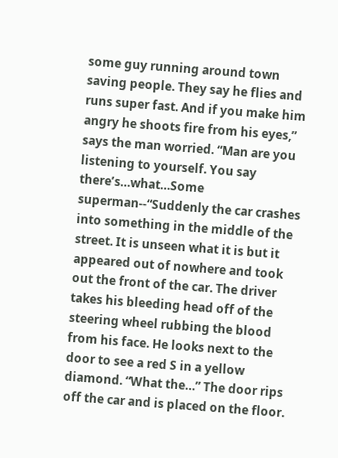some guy running around town saving people. They say he flies and runs super fast. And if you make him angry he shoots fire from his eyes,” says the man worried. “Man are you listening to yourself. You say there’s…what…Some superman--“Suddenly the car crashes into something in the middle of the street. It is unseen what it is but it appeared out of nowhere and took out the front of the car. The driver takes his bleeding head off of the steering wheel rubbing the blood from his face. He looks next to the door to see a red S in a yellow diamond. “What the…” The door rips off the car and is placed on the floor.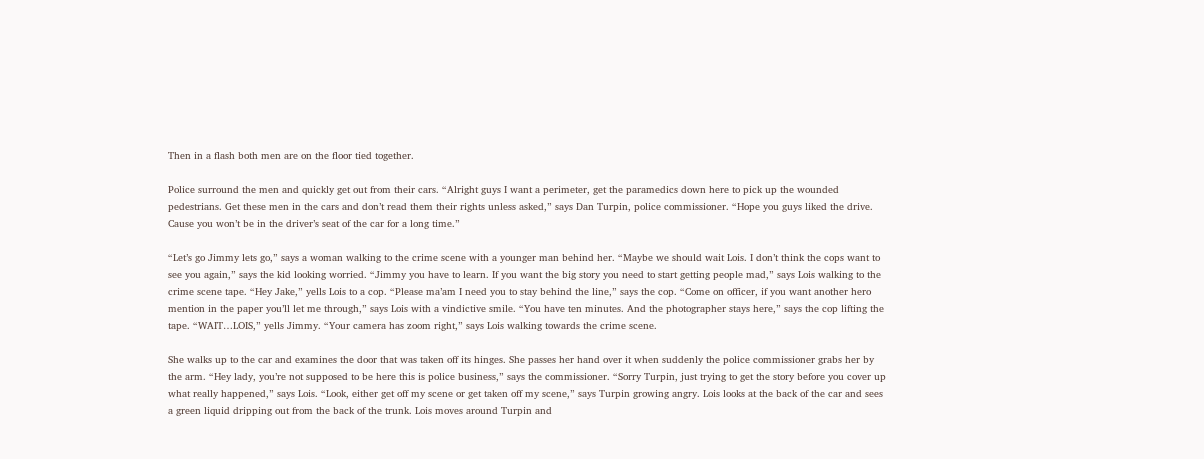Then in a flash both men are on the floor tied together.

Police surround the men and quickly get out from their cars. “Alright guys I want a perimeter, get the paramedics down here to pick up the wounded pedestrians. Get these men in the cars and don’t read them their rights unless asked,” says Dan Turpin, police commissioner. “Hope you guys liked the drive. Cause you won’t be in the driver’s seat of the car for a long time.”

“Let’s go Jimmy lets go,” says a woman walking to the crime scene with a younger man behind her. “Maybe we should wait Lois. I don’t think the cops want to see you again,” says the kid looking worried. “Jimmy you have to learn. If you want the big story you need to start getting people mad,” says Lois walking to the crime scene tape. “Hey Jake,” yells Lois to a cop. “Please ma’am I need you to stay behind the line,” says the cop. “Come on officer, if you want another hero mention in the paper you’ll let me through,” says Lois with a vindictive smile. “You have ten minutes. And the photographer stays here,” says the cop lifting the tape. “WAIT…LOIS,” yells Jimmy. “Your camera has zoom right,” says Lois walking towards the crime scene.

She walks up to the car and examines the door that was taken off its hinges. She passes her hand over it when suddenly the police commissioner grabs her by the arm. “Hey lady, you’re not supposed to be here this is police business,” says the commissioner. “Sorry Turpin, just trying to get the story before you cover up what really happened,” says Lois. “Look, either get off my scene or get taken off my scene,” says Turpin growing angry. Lois looks at the back of the car and sees a green liquid dripping out from the back of the trunk. Lois moves around Turpin and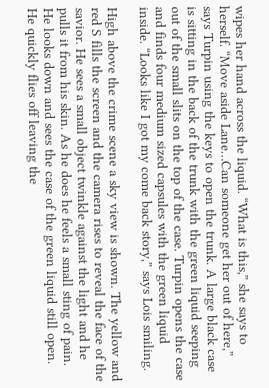wipes her hand across the liquid. “What is this,” she says to herself. “Move aside Lane…Can someone get her out of here,” says Turpin using the keys to open the trunk. A large black case is sitting in the back of the trunk with the green liquid seeping out of the small slits on the top of the case. Turpin opens the case and finds four medium sized capsules with the green liquid inside. “Looks like I got my come back story,” says Lois smiling.

High above the crime scene a sky view is shown. The yellow and red S fills the screen and the camera rises to reveal the face of the savior. He sees a small object twinkle against the light and he pulls it from his skin. As he does he feels a small sting of pain. He looks down and sees the case of the green liquid still open. He quickly flies off leaving the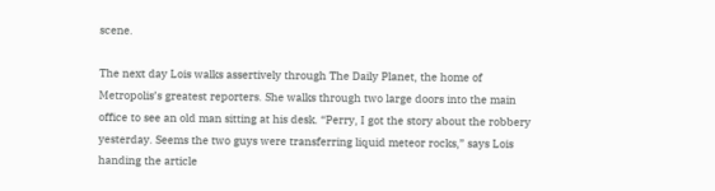scene.

The next day Lois walks assertively through The Daily Planet, the home of Metropolis’s greatest reporters. She walks through two large doors into the main office to see an old man sitting at his desk. “Perry, I got the story about the robbery yesterday. Seems the two guys were transferring liquid meteor rocks,” says Lois handing the article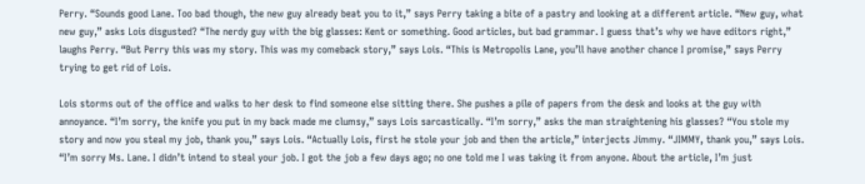Perry. “Sounds good Lane. Too bad though, the new guy already beat you to it,” says Perry taking a bite of a pastry and looking at a different article. “New guy, what new guy,” asks Lois disgusted? “The nerdy guy with the big glasses: Kent or something. Good articles, but bad grammar. I guess that’s why we have editors right,” laughs Perry. “But Perry this was my story. This was my comeback story,” says Lois. “This is Metropolis Lane, you’ll have another chance I promise,” says Perry trying to get rid of Lois.

Lois storms out of the office and walks to her desk to find someone else sitting there. She pushes a pile of papers from the desk and looks at the guy with annoyance. “I’m sorry, the knife you put in my back made me clumsy,” says Lois sarcastically. “I’m sorry,” asks the man straightening his glasses? “You stole my story and now you steal my job, thank you,” says Lois. “Actually Lois, first he stole your job and then the article,” interjects Jimmy. “JIMMY, thank you,” says Lois. “I’m sorry Ms. Lane. I didn’t intend to steal your job. I got the job a few days ago; no one told me I was taking it from anyone. About the article, I’m just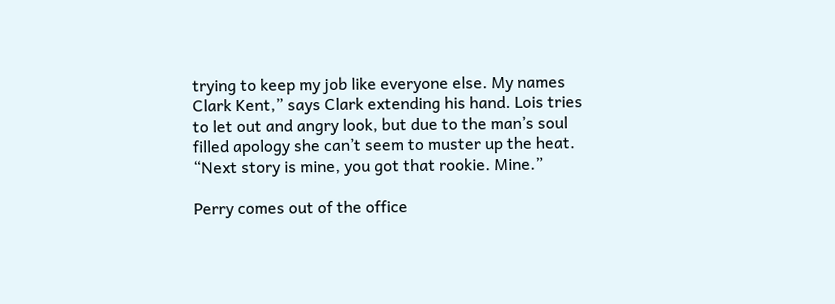trying to keep my job like everyone else. My names Clark Kent,” says Clark extending his hand. Lois tries to let out and angry look, but due to the man’s soul filled apology she can’t seem to muster up the heat. “Next story is mine, you got that rookie. Mine.”

Perry comes out of the office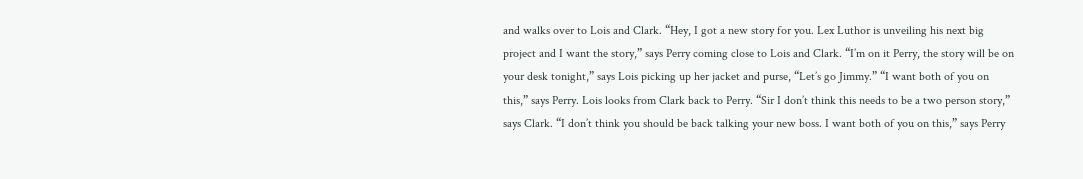and walks over to Lois and Clark. “Hey, I got a new story for you. Lex Luthor is unveiling his next big project and I want the story,” says Perry coming close to Lois and Clark. “I’m on it Perry, the story will be on your desk tonight,” says Lois picking up her jacket and purse, “Let’s go Jimmy.” “I want both of you on this,” says Perry. Lois looks from Clark back to Perry. “Sir I don’t think this needs to be a two person story,” says Clark. “I don’t think you should be back talking your new boss. I want both of you on this,” says Perry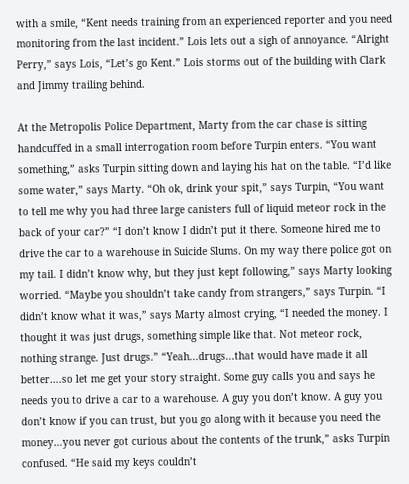with a smile, “Kent needs training from an experienced reporter and you need monitoring from the last incident.” Lois lets out a sigh of annoyance. “Alright Perry,” says Lois, “Let’s go Kent.” Lois storms out of the building with Clark and Jimmy trailing behind.

At the Metropolis Police Department, Marty from the car chase is sitting handcuffed in a small interrogation room before Turpin enters. “You want something,” asks Turpin sitting down and laying his hat on the table. “I’d like some water,” says Marty. “Oh ok, drink your spit,” says Turpin, “You want to tell me why you had three large canisters full of liquid meteor rock in the back of your car?” “I don’t know I didn’t put it there. Someone hired me to drive the car to a warehouse in Suicide Slums. On my way there police got on my tail. I didn’t know why, but they just kept following,” says Marty looking worried. “Maybe you shouldn’t take candy from strangers,” says Turpin. “I didn’t know what it was,” says Marty almost crying, “I needed the money. I thought it was just drugs, something simple like that. Not meteor rock, nothing strange. Just drugs.” “Yeah...drugs...that would have made it all better….so let me get your story straight. Some guy calls you and says he needs you to drive a car to a warehouse. A guy you don’t know. A guy you don’t know if you can trust, but you go along with it because you need the money…you never got curious about the contents of the trunk,” asks Turpin confused. “He said my keys couldn’t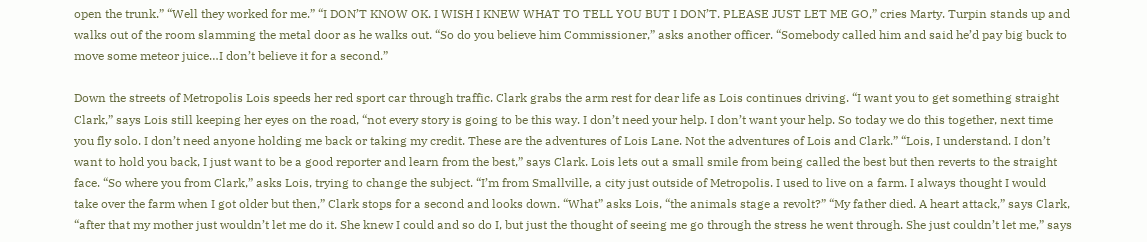open the trunk.” “Well they worked for me.” “I DON’T KNOW OK. I WISH I KNEW WHAT TO TELL YOU BUT I DON’T. PLEASE JUST LET ME GO,” cries Marty. Turpin stands up and walks out of the room slamming the metal door as he walks out. “So do you believe him Commissioner,” asks another officer. “Somebody called him and said he’d pay big buck to move some meteor juice…I don’t believe it for a second.”

Down the streets of Metropolis Lois speeds her red sport car through traffic. Clark grabs the arm rest for dear life as Lois continues driving. “I want you to get something straight Clark,” says Lois still keeping her eyes on the road, “not every story is going to be this way. I don’t need your help. I don’t want your help. So today we do this together, next time you fly solo. I don’t need anyone holding me back or taking my credit. These are the adventures of Lois Lane. Not the adventures of Lois and Clark.” “Lois, I understand. I don’t want to hold you back, I just want to be a good reporter and learn from the best,” says Clark. Lois lets out a small smile from being called the best but then reverts to the straight face. “So where you from Clark,” asks Lois, trying to change the subject. “I’m from Smallville, a city just outside of Metropolis. I used to live on a farm. I always thought I would take over the farm when I got older but then,” Clark stops for a second and looks down. “What” asks Lois, “the animals stage a revolt?” “My father died. A heart attack,” says Clark, “after that my mother just wouldn’t let me do it. She knew I could and so do I, but just the thought of seeing me go through the stress he went through. She just couldn’t let me,” says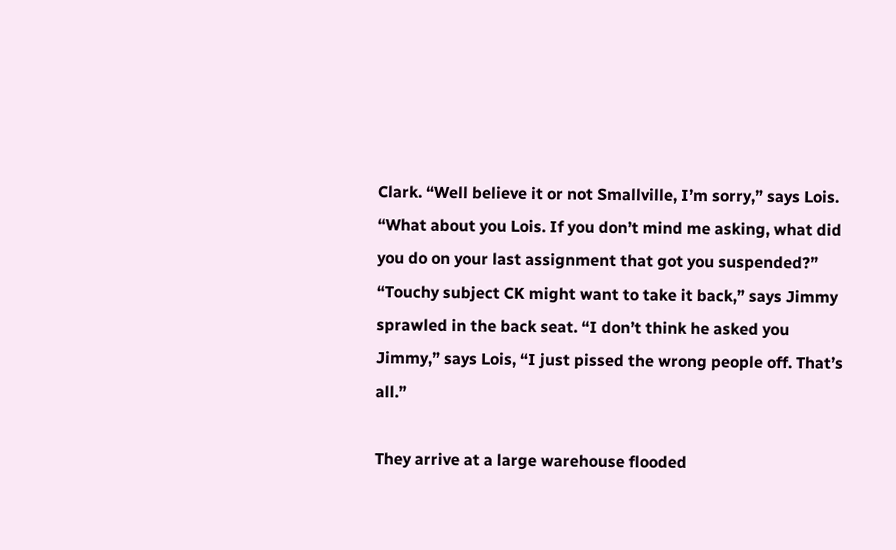Clark. “Well believe it or not Smallville, I’m sorry,” says Lois. “What about you Lois. If you don’t mind me asking, what did you do on your last assignment that got you suspended?” “Touchy subject CK might want to take it back,” says Jimmy sprawled in the back seat. “I don’t think he asked you Jimmy,” says Lois, “I just pissed the wrong people off. That’s all.”

They arrive at a large warehouse flooded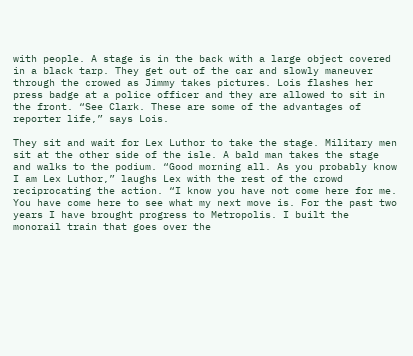with people. A stage is in the back with a large object covered in a black tarp. They get out of the car and slowly maneuver through the crowed as Jimmy takes pictures. Lois flashes her press badge at a police officer and they are allowed to sit in the front. “See Clark. These are some of the advantages of reporter life,” says Lois.

They sit and wait for Lex Luthor to take the stage. Military men sit at the other side of the isle. A bald man takes the stage and walks to the podium. “Good morning all. As you probably know I am Lex Luthor,” laughs Lex with the rest of the crowd reciprocating the action. “I know you have not come here for me. You have come here to see what my next move is. For the past two years I have brought progress to Metropolis. I built the monorail train that goes over the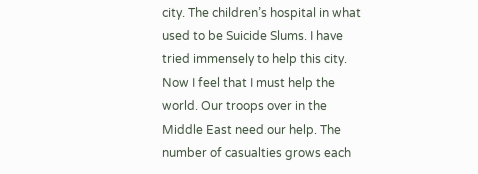city. The children’s hospital in what used to be Suicide Slums. I have tried immensely to help this city. Now I feel that I must help the world. Our troops over in the Middle East need our help. The number of casualties grows each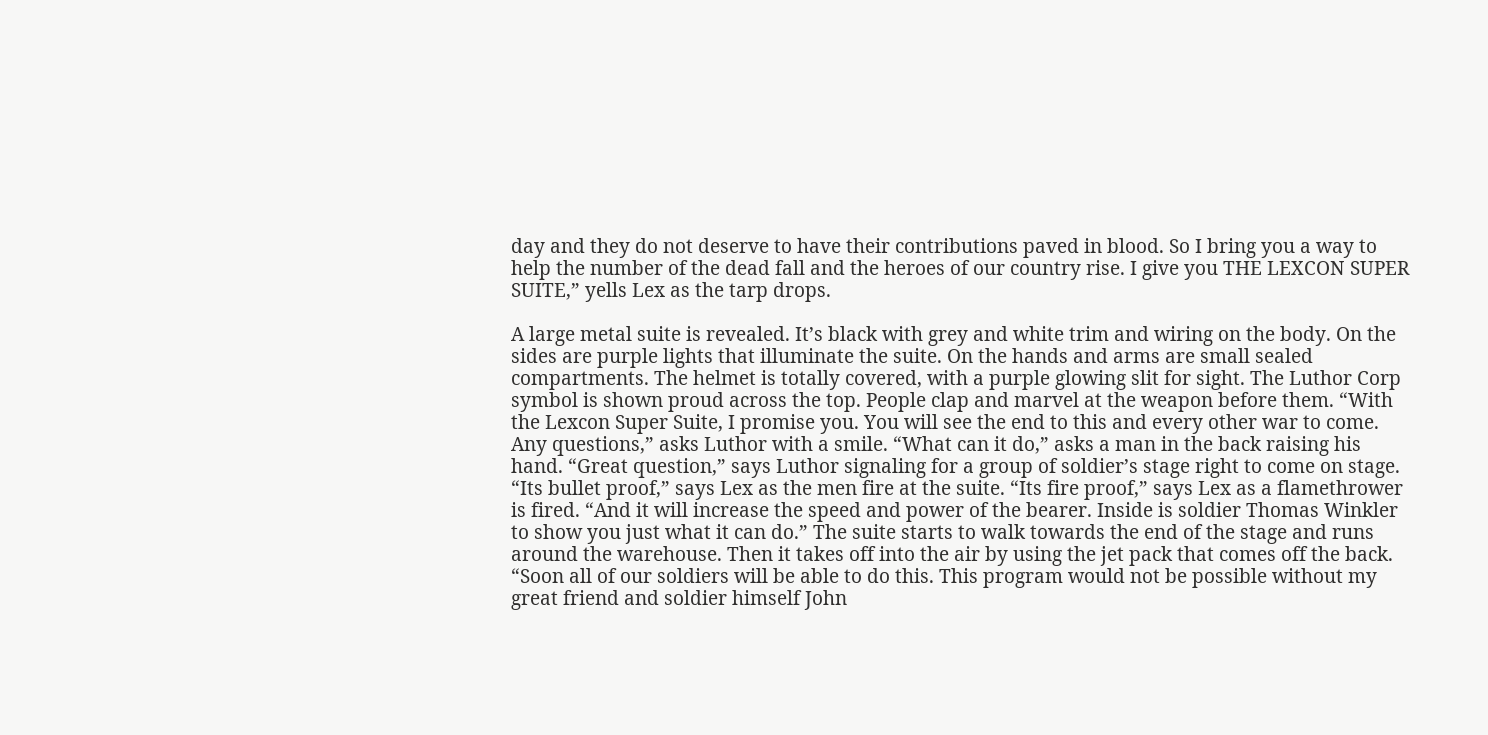day and they do not deserve to have their contributions paved in blood. So I bring you a way to help the number of the dead fall and the heroes of our country rise. I give you THE LEXCON SUPER SUITE,” yells Lex as the tarp drops.

A large metal suite is revealed. It’s black with grey and white trim and wiring on the body. On the sides are purple lights that illuminate the suite. On the hands and arms are small sealed compartments. The helmet is totally covered, with a purple glowing slit for sight. The Luthor Corp symbol is shown proud across the top. People clap and marvel at the weapon before them. “With the Lexcon Super Suite, I promise you. You will see the end to this and every other war to come. Any questions,” asks Luthor with a smile. “What can it do,” asks a man in the back raising his hand. “Great question,” says Luthor signaling for a group of soldier’s stage right to come on stage. “Its bullet proof,” says Lex as the men fire at the suite. “Its fire proof,” says Lex as a flamethrower is fired. “And it will increase the speed and power of the bearer. Inside is soldier Thomas Winkler to show you just what it can do.” The suite starts to walk towards the end of the stage and runs around the warehouse. Then it takes off into the air by using the jet pack that comes off the back. “Soon all of our soldiers will be able to do this. This program would not be possible without my great friend and soldier himself John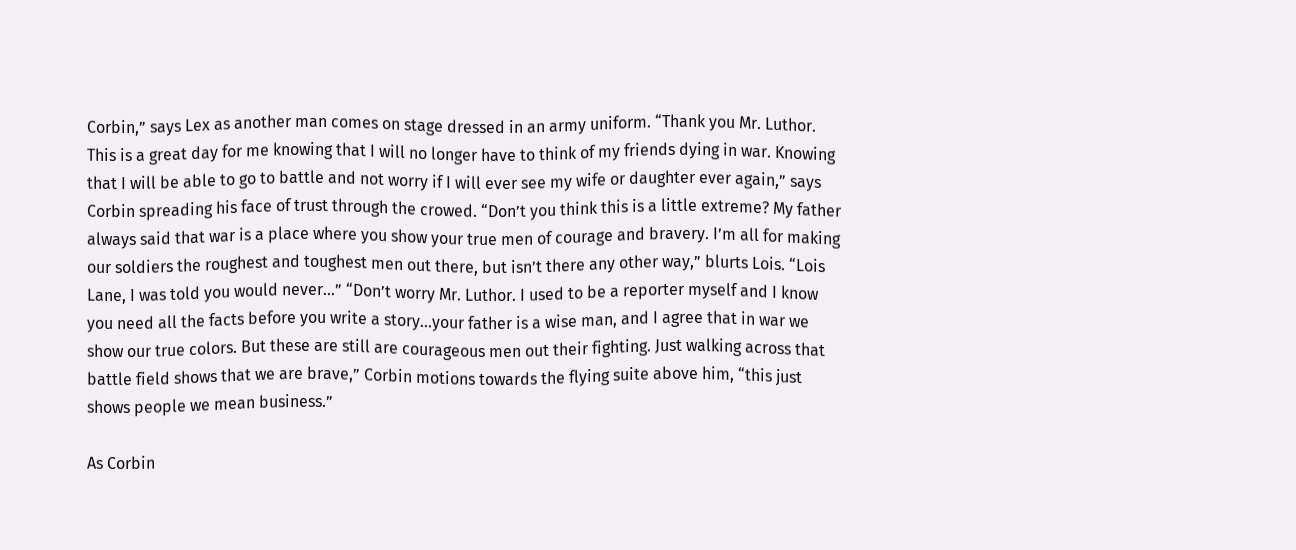Corbin,” says Lex as another man comes on stage dressed in an army uniform. “Thank you Mr. Luthor. This is a great day for me knowing that I will no longer have to think of my friends dying in war. Knowing that I will be able to go to battle and not worry if I will ever see my wife or daughter ever again,” says Corbin spreading his face of trust through the crowed. “Don’t you think this is a little extreme? My father always said that war is a place where you show your true men of courage and bravery. I’m all for making our soldiers the roughest and toughest men out there, but isn’t there any other way,” blurts Lois. “Lois Lane, I was told you would never…” “Don’t worry Mr. Luthor. I used to be a reporter myself and I know you need all the facts before you write a story…your father is a wise man, and I agree that in war we show our true colors. But these are still are courageous men out their fighting. Just walking across that battle field shows that we are brave,” Corbin motions towards the flying suite above him, “this just shows people we mean business.”

As Corbin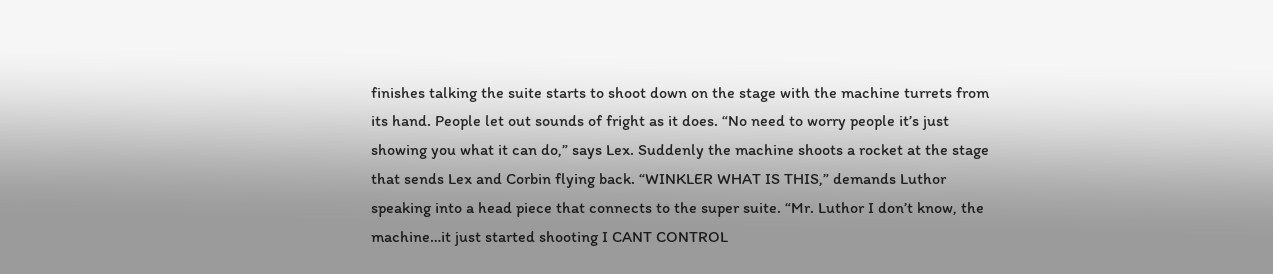finishes talking the suite starts to shoot down on the stage with the machine turrets from its hand. People let out sounds of fright as it does. “No need to worry people it’s just showing you what it can do,” says Lex. Suddenly the machine shoots a rocket at the stage that sends Lex and Corbin flying back. “WINKLER WHAT IS THIS,” demands Luthor speaking into a head piece that connects to the super suite. “Mr. Luthor I don’t know, the machine…it just started shooting I CANT CONTROL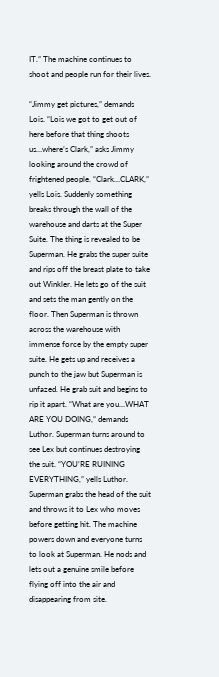IT.” The machine continues to shoot and people run for their lives.

“Jimmy get pictures,” demands Lois. “Lois we got to get out of here before that thing shoots us…where’s Clark,” asks Jimmy looking around the crowd of frightened people. “Clark…CLARK,” yells Lois. Suddenly something breaks through the wall of the warehouse and darts at the Super Suite. The thing is revealed to be Superman. He grabs the super suite and rips off the breast plate to take out Winkler. He lets go of the suit and sets the man gently on the floor. Then Superman is thrown across the warehouse with immense force by the empty super suite. He gets up and receives a punch to the jaw but Superman is unfazed. He grab suit and begins to rip it apart. “What are you…WHAT ARE YOU DOING,” demands Luthor. Superman turns around to see Lex but continues destroying the suit. “YOU’RE RUINING EVERYTHING,” yells Luthor. Superman grabs the head of the suit and throws it to Lex who moves before getting hit. The machine powers down and everyone turns to look at Superman. He nods and lets out a genuine smile before flying off into the air and disappearing from site.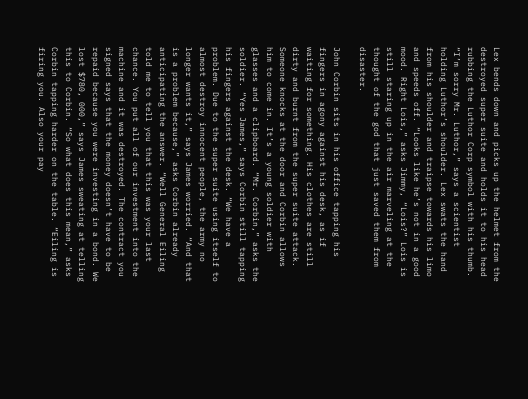Lex bends down and picks up the helmet from the destroyed super suite and holds it to his head rubbing the Luthor Corp symbol with his thumb. “I’m sorry Mr. Luthor,” says a scientist holding Luthor’s shoulder. Lex swats the hand from his shoulder and traipse towards his limo and speeds off. “Looks like he’s not in a good mood. Right Lois,” asks Jimmy, “Lois?” Lois is still staring up in the air marveling at the thought of the god that just saved them from disaster.

John Corbin sits in his office tapping his fingers in agony against his desk, as if waiting for something. His clothes are still dirty and burnt from the super suite attack. Someone knocks at the door and Corbin allows him to come in. It’s a young soldier with glasses and a clipboard. “Mr. Corbin,” asks the soldier. “Yes James,” says Corbin still tapping his fingers against the desk. “We have a problem. Due to the super suite using itself to almost destroy innocent people, the army no longer wants it,” says James worried. “And that is a problem because,” asks Corbin already anticipating the answer. “Well General Eiling told me to tell you that this was your last chance. You put all of our investment into the machine and it was destroyed. The contract you signed says that the money doesn’t have to be repaid because you were investing in a bond. We lost $780, 000,” says James sweating at telling this to Corbin. “So what does this mean,” asks Corbin tapping harder on the table. “Eiling is firing you. Also your pay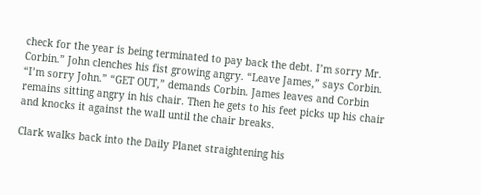check for the year is being terminated to pay back the debt. I’m sorry Mr. Corbin.” John clenches his fist growing angry. “Leave James,” says Corbin. “I’m sorry John.” “GET OUT,” demands Corbin. James leaves and Corbin remains sitting angry in his chair. Then he gets to his feet picks up his chair and knocks it against the wall until the chair breaks.

Clark walks back into the Daily Planet straightening his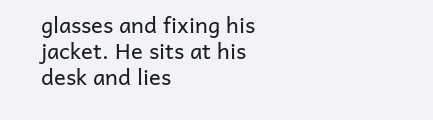glasses and fixing his jacket. He sits at his desk and lies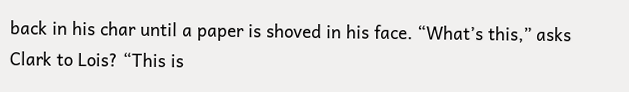back in his char until a paper is shoved in his face. “What’s this,” asks Clark to Lois? “This is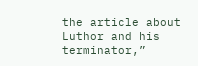the article about Luthor and his terminator,”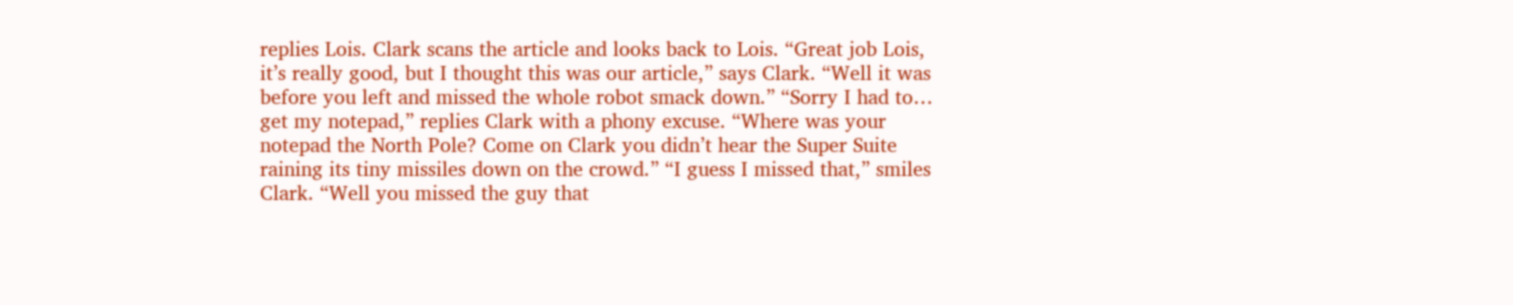replies Lois. Clark scans the article and looks back to Lois. “Great job Lois, it’s really good, but I thought this was our article,” says Clark. “Well it was before you left and missed the whole robot smack down.” “Sorry I had to… get my notepad,” replies Clark with a phony excuse. “Where was your notepad the North Pole? Come on Clark you didn’t hear the Super Suite raining its tiny missiles down on the crowd.” “I guess I missed that,” smiles Clark. “Well you missed the guy that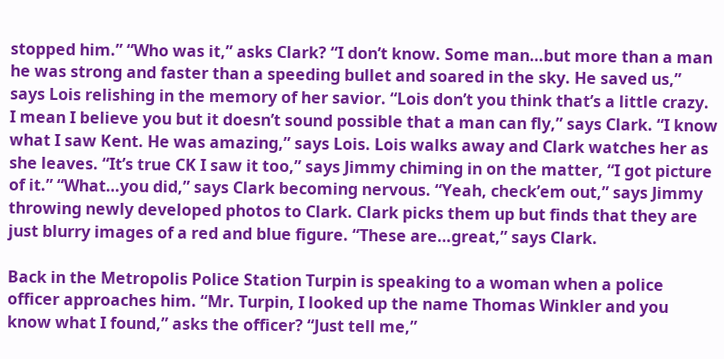stopped him.” “Who was it,” asks Clark? “I don’t know. Some man…but more than a man he was strong and faster than a speeding bullet and soared in the sky. He saved us,” says Lois relishing in the memory of her savior. “Lois don’t you think that’s a little crazy. I mean I believe you but it doesn’t sound possible that a man can fly,” says Clark. “I know what I saw Kent. He was amazing,” says Lois. Lois walks away and Clark watches her as she leaves. “It’s true CK I saw it too,” says Jimmy chiming in on the matter, “I got picture of it.” “What…you did,” says Clark becoming nervous. “Yeah, check’em out,” says Jimmy throwing newly developed photos to Clark. Clark picks them up but finds that they are just blurry images of a red and blue figure. “These are…great,” says Clark.

Back in the Metropolis Police Station Turpin is speaking to a woman when a police officer approaches him. “Mr. Turpin, I looked up the name Thomas Winkler and you know what I found,” asks the officer? “Just tell me,”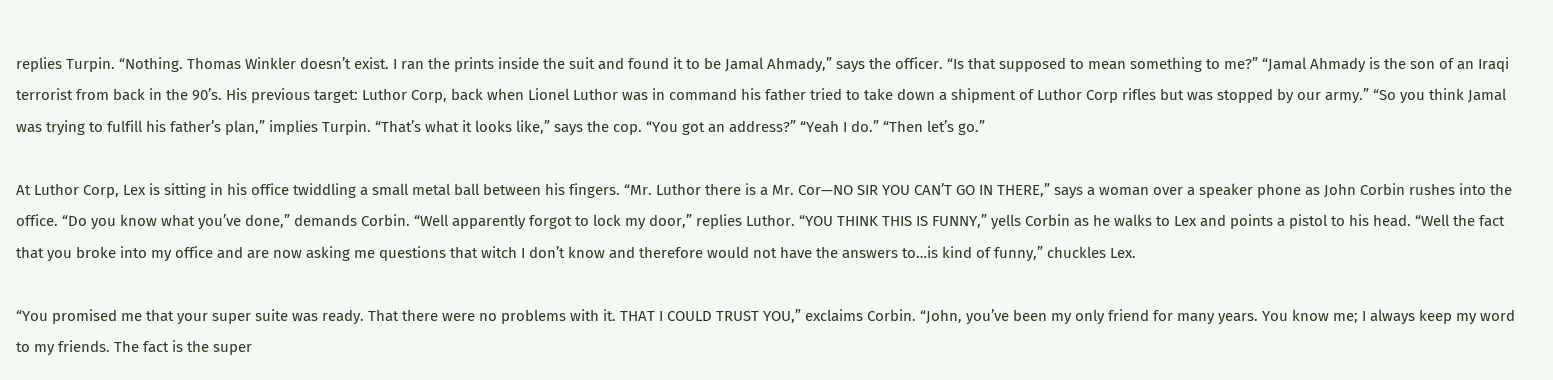replies Turpin. “Nothing. Thomas Winkler doesn’t exist. I ran the prints inside the suit and found it to be Jamal Ahmady,” says the officer. “Is that supposed to mean something to me?” “Jamal Ahmady is the son of an Iraqi terrorist from back in the 90’s. His previous target: Luthor Corp, back when Lionel Luthor was in command his father tried to take down a shipment of Luthor Corp rifles but was stopped by our army.” “So you think Jamal was trying to fulfill his father’s plan,” implies Turpin. “That’s what it looks like,” says the cop. “You got an address?” “Yeah I do.” “Then let’s go.”

At Luthor Corp, Lex is sitting in his office twiddling a small metal ball between his fingers. “Mr. Luthor there is a Mr. Cor—NO SIR YOU CAN’T GO IN THERE,” says a woman over a speaker phone as John Corbin rushes into the office. “Do you know what you’ve done,” demands Corbin. “Well apparently forgot to lock my door,” replies Luthor. “YOU THINK THIS IS FUNNY,” yells Corbin as he walks to Lex and points a pistol to his head. “Well the fact that you broke into my office and are now asking me questions that witch I don’t know and therefore would not have the answers to…is kind of funny,” chuckles Lex.

“You promised me that your super suite was ready. That there were no problems with it. THAT I COULD TRUST YOU,” exclaims Corbin. “John, you’ve been my only friend for many years. You know me; I always keep my word to my friends. The fact is the super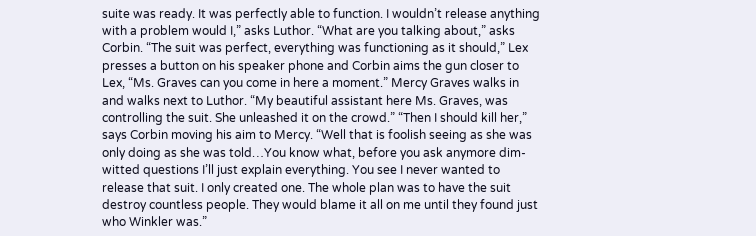suite was ready. It was perfectly able to function. I wouldn’t release anything with a problem would I,” asks Luthor. “What are you talking about,” asks Corbin. “The suit was perfect, everything was functioning as it should,” Lex presses a button on his speaker phone and Corbin aims the gun closer to Lex, “Ms. Graves can you come in here a moment.” Mercy Graves walks in and walks next to Luthor. “My beautiful assistant here Ms. Graves, was controlling the suit. She unleashed it on the crowd.” “Then I should kill her,” says Corbin moving his aim to Mercy. “Well that is foolish seeing as she was only doing as she was told…You know what, before you ask anymore dim-witted questions I’ll just explain everything. You see I never wanted to release that suit. I only created one. The whole plan was to have the suit destroy countless people. They would blame it all on me until they found just who Winkler was.”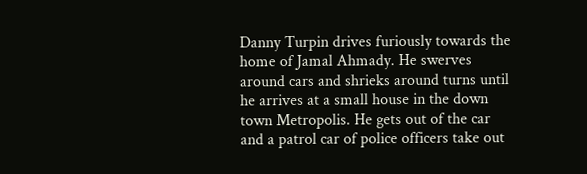Danny Turpin drives furiously towards the home of Jamal Ahmady. He swerves around cars and shrieks around turns until he arrives at a small house in the down town Metropolis. He gets out of the car and a patrol car of police officers take out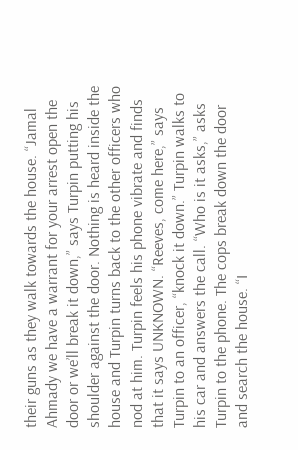their guns as they walk towards the house. “Jamal Ahmady we have a warrant for your arrest open the door or we’ll break it down,” says Turpin putting his shoulder against the door. Nothing is heard inside the house and Turpin turns back to the other officers who nod at him. Turpin feels his phone vibrate and finds that it says UNKNOWN. “Reeves, come here,” says Turpin to an officer, “knock it down.” Turpin walks to his car and answers the call. “Who is it asks,” asks Turpin to the phone. The cops break down the door and search the house. “I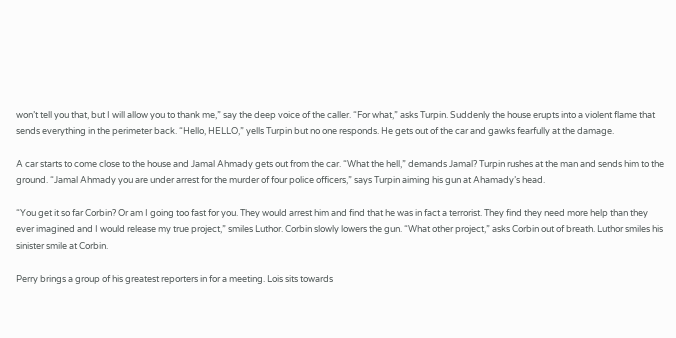won’t tell you that, but I will allow you to thank me,” say the deep voice of the caller. “For what,” asks Turpin. Suddenly the house erupts into a violent flame that sends everything in the perimeter back. “Hello, HELLO,” yells Turpin but no one responds. He gets out of the car and gawks fearfully at the damage.

A car starts to come close to the house and Jamal Ahmady gets out from the car. “What the hell,” demands Jamal? Turpin rushes at the man and sends him to the ground. “Jamal Ahmady you are under arrest for the murder of four police officers,” says Turpin aiming his gun at Ahamady’s head.

“You get it so far Corbin? Or am I going too fast for you. They would arrest him and find that he was in fact a terrorist. They find they need more help than they ever imagined and I would release my true project,” smiles Luthor. Corbin slowly lowers the gun. “What other project,” asks Corbin out of breath. Luthor smiles his sinister smile at Corbin.

Perry brings a group of his greatest reporters in for a meeting. Lois sits towards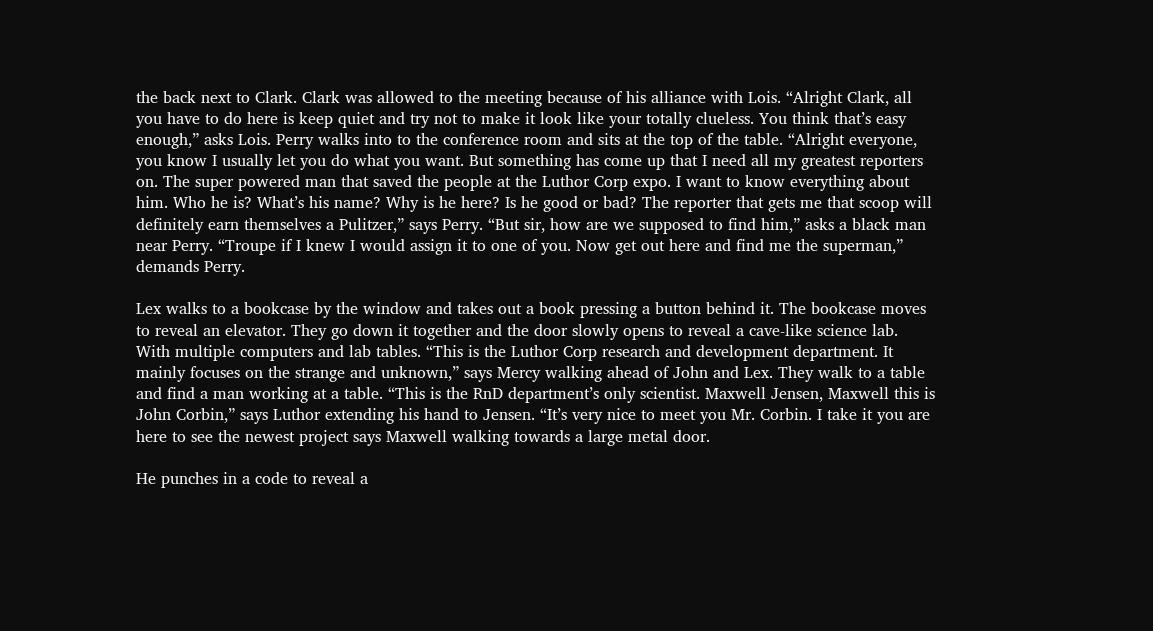the back next to Clark. Clark was allowed to the meeting because of his alliance with Lois. “Alright Clark, all you have to do here is keep quiet and try not to make it look like your totally clueless. You think that’s easy enough,” asks Lois. Perry walks into to the conference room and sits at the top of the table. “Alright everyone, you know I usually let you do what you want. But something has come up that I need all my greatest reporters on. The super powered man that saved the people at the Luthor Corp expo. I want to know everything about him. Who he is? What’s his name? Why is he here? Is he good or bad? The reporter that gets me that scoop will definitely earn themselves a Pulitzer,” says Perry. “But sir, how are we supposed to find him,” asks a black man near Perry. “Troupe if I knew I would assign it to one of you. Now get out here and find me the superman,” demands Perry.

Lex walks to a bookcase by the window and takes out a book pressing a button behind it. The bookcase moves to reveal an elevator. They go down it together and the door slowly opens to reveal a cave-like science lab. With multiple computers and lab tables. “This is the Luthor Corp research and development department. It mainly focuses on the strange and unknown,” says Mercy walking ahead of John and Lex. They walk to a table and find a man working at a table. “This is the RnD department’s only scientist. Maxwell Jensen, Maxwell this is John Corbin,” says Luthor extending his hand to Jensen. “It’s very nice to meet you Mr. Corbin. I take it you are here to see the newest project says Maxwell walking towards a large metal door.

He punches in a code to reveal a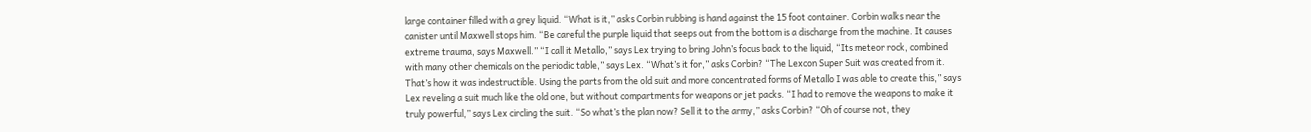large container filled with a grey liquid. “What is it,” asks Corbin rubbing is hand against the 15 foot container. Corbin walks near the canister until Maxwell stops him. “Be careful the purple liquid that seeps out from the bottom is a discharge from the machine. It causes extreme trauma, says Maxwell.” “I call it Metallo,” says Lex trying to bring John’s focus back to the liquid, “Its meteor rock, combined with many other chemicals on the periodic table,” says Lex. “What’s it for,” asks Corbin? “The Lexcon Super Suit was created from it. That’s how it was indestructible. Using the parts from the old suit and more concentrated forms of Metallo I was able to create this,” says Lex reveling a suit much like the old one, but without compartments for weapons or jet packs. “I had to remove the weapons to make it truly powerful,” says Lex circling the suit. “So what’s the plan now? Sell it to the army,” asks Corbin? “Oh of course not, they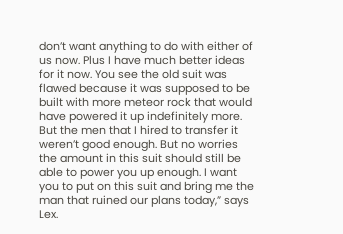don’t want anything to do with either of us now. Plus I have much better ideas for it now. You see the old suit was flawed because it was supposed to be built with more meteor rock that would have powered it up indefinitely more. But the men that I hired to transfer it weren’t good enough. But no worries the amount in this suit should still be able to power you up enough. I want you to put on this suit and bring me the man that ruined our plans today,” says Lex.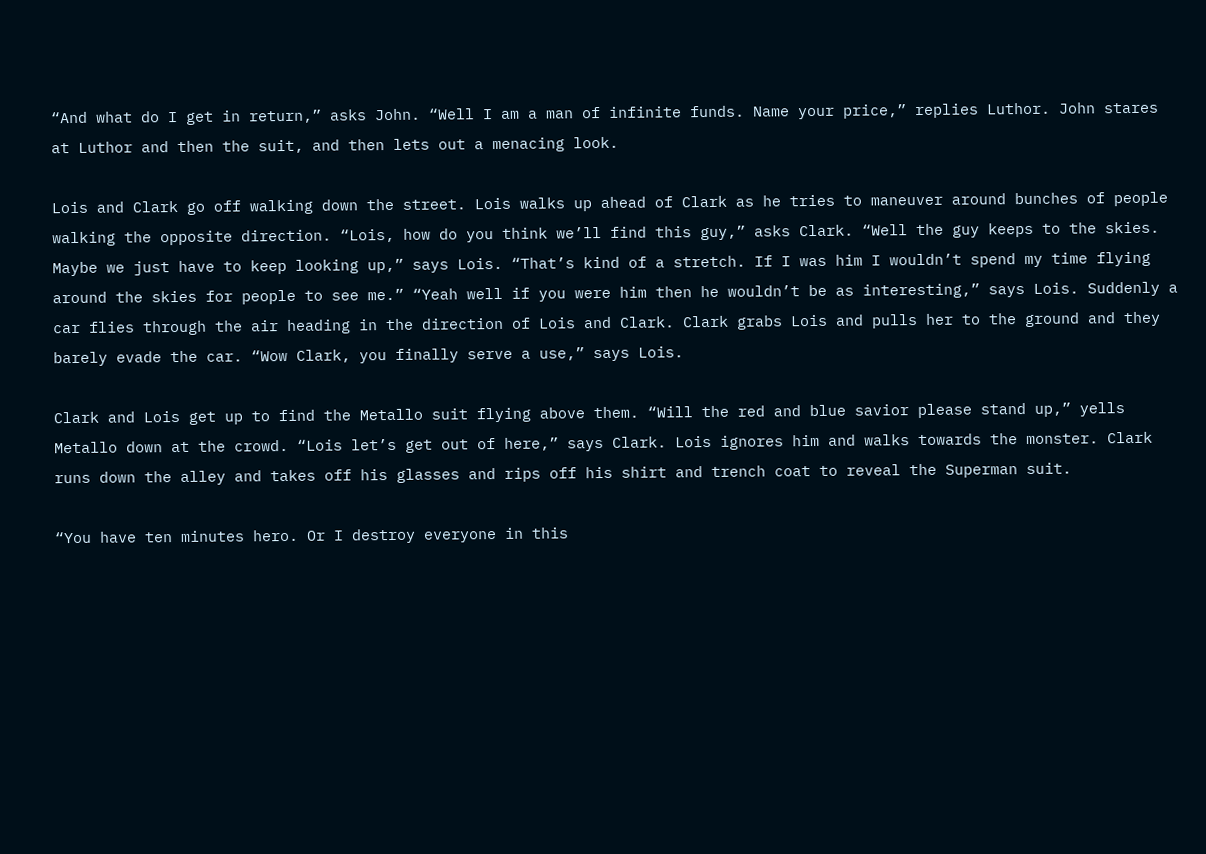“And what do I get in return,” asks John. “Well I am a man of infinite funds. Name your price,” replies Luthor. John stares at Luthor and then the suit, and then lets out a menacing look.

Lois and Clark go off walking down the street. Lois walks up ahead of Clark as he tries to maneuver around bunches of people walking the opposite direction. “Lois, how do you think we’ll find this guy,” asks Clark. “Well the guy keeps to the skies. Maybe we just have to keep looking up,” says Lois. “That’s kind of a stretch. If I was him I wouldn’t spend my time flying around the skies for people to see me.” “Yeah well if you were him then he wouldn’t be as interesting,” says Lois. Suddenly a car flies through the air heading in the direction of Lois and Clark. Clark grabs Lois and pulls her to the ground and they barely evade the car. “Wow Clark, you finally serve a use,” says Lois.

Clark and Lois get up to find the Metallo suit flying above them. “Will the red and blue savior please stand up,” yells Metallo down at the crowd. “Lois let’s get out of here,” says Clark. Lois ignores him and walks towards the monster. Clark runs down the alley and takes off his glasses and rips off his shirt and trench coat to reveal the Superman suit.

“You have ten minutes hero. Or I destroy everyone in this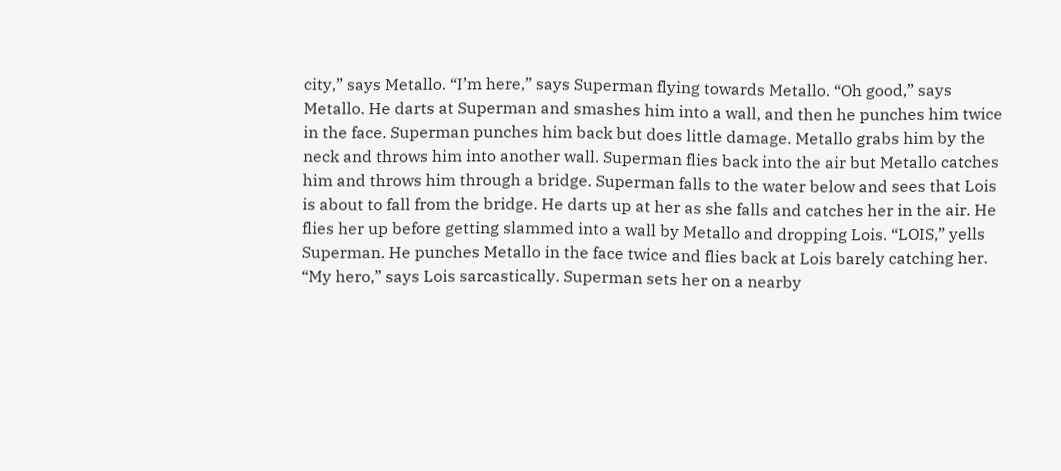city,” says Metallo. “I’m here,” says Superman flying towards Metallo. “Oh good,” says Metallo. He darts at Superman and smashes him into a wall, and then he punches him twice in the face. Superman punches him back but does little damage. Metallo grabs him by the neck and throws him into another wall. Superman flies back into the air but Metallo catches him and throws him through a bridge. Superman falls to the water below and sees that Lois is about to fall from the bridge. He darts up at her as she falls and catches her in the air. He flies her up before getting slammed into a wall by Metallo and dropping Lois. “LOIS,” yells Superman. He punches Metallo in the face twice and flies back at Lois barely catching her. “My hero,” says Lois sarcastically. Superman sets her on a nearby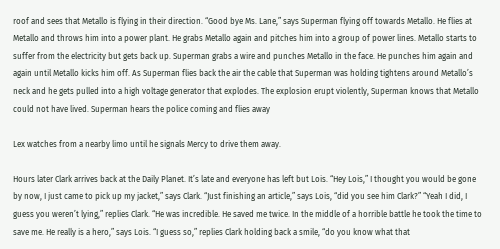roof and sees that Metallo is flying in their direction. “Good bye Ms. Lane,” says Superman flying off towards Metallo. He flies at Metallo and throws him into a power plant. He grabs Metallo again and pitches him into a group of power lines. Metallo starts to suffer from the electricity but gets back up. Superman grabs a wire and punches Metallo in the face. He punches him again and again until Metallo kicks him off. As Superman flies back the air the cable that Superman was holding tightens around Metallo’s neck and he gets pulled into a high voltage generator that explodes. The explosion erupt violently, Superman knows that Metallo could not have lived. Superman hears the police coming and flies away

Lex watches from a nearby limo until he signals Mercy to drive them away.

Hours later Clark arrives back at the Daily Planet. It’s late and everyone has left but Lois. “Hey Lois,” I thought you would be gone by now, I just came to pick up my jacket,” says Clark. “Just finishing an article,” says Lois, “did you see him Clark?” “Yeah I did, I guess you weren’t lying,” replies Clark. “He was incredible. He saved me twice. In the middle of a horrible battle he took the time to save me. He really is a hero,” says Lois. “I guess so,” replies Clark holding back a smile, “do you know what that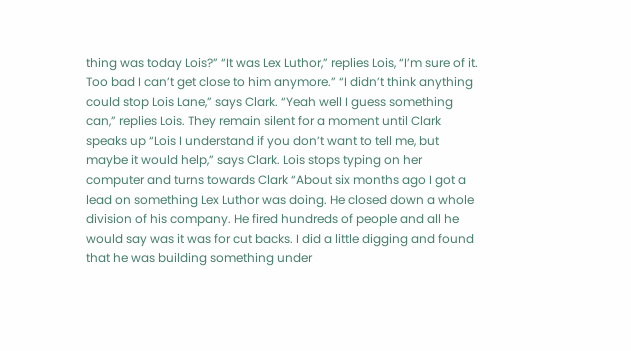thing was today Lois?” “It was Lex Luthor,” replies Lois, “I’m sure of it. Too bad I can’t get close to him anymore.” “I didn’t think anything could stop Lois Lane,” says Clark. “Yeah well I guess something can,” replies Lois. They remain silent for a moment until Clark speaks up “Lois I understand if you don’t want to tell me, but maybe it would help,” says Clark. Lois stops typing on her computer and turns towards Clark “About six months ago I got a lead on something Lex Luthor was doing. He closed down a whole division of his company. He fired hundreds of people and all he would say was it was for cut backs. I did a little digging and found that he was building something under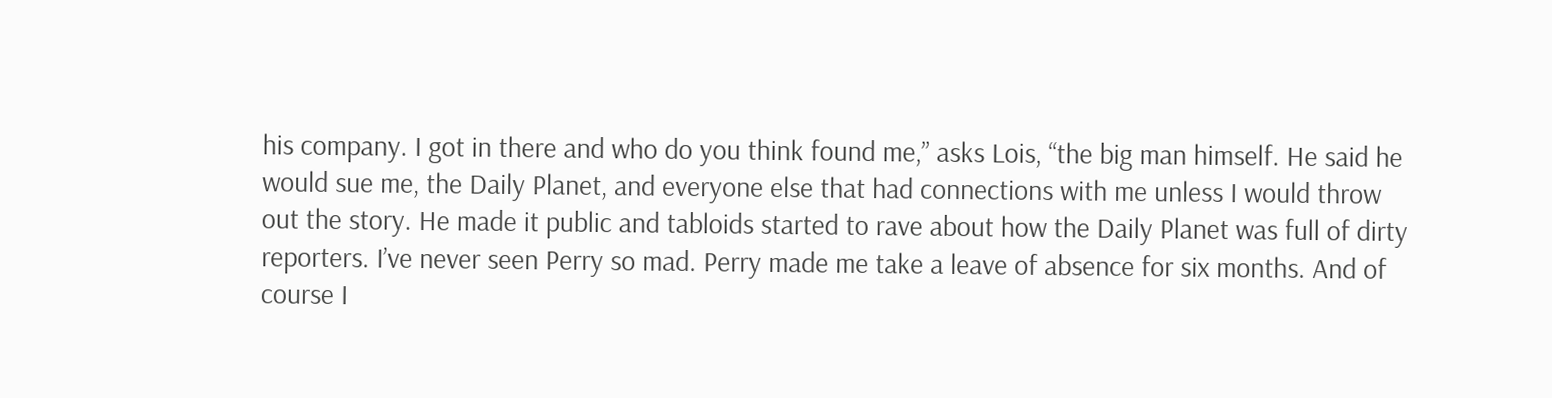his company. I got in there and who do you think found me,” asks Lois, “the big man himself. He said he would sue me, the Daily Planet, and everyone else that had connections with me unless I would throw out the story. He made it public and tabloids started to rave about how the Daily Planet was full of dirty reporters. I’ve never seen Perry so mad. Perry made me take a leave of absence for six months. And of course I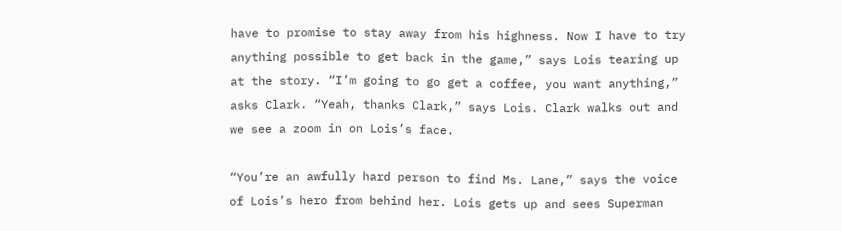have to promise to stay away from his highness. Now I have to try anything possible to get back in the game,” says Lois tearing up at the story. “I’m going to go get a coffee, you want anything,” asks Clark. “Yeah, thanks Clark,” says Lois. Clark walks out and we see a zoom in on Lois’s face.

“You’re an awfully hard person to find Ms. Lane,” says the voice of Lois’s hero from behind her. Lois gets up and sees Superman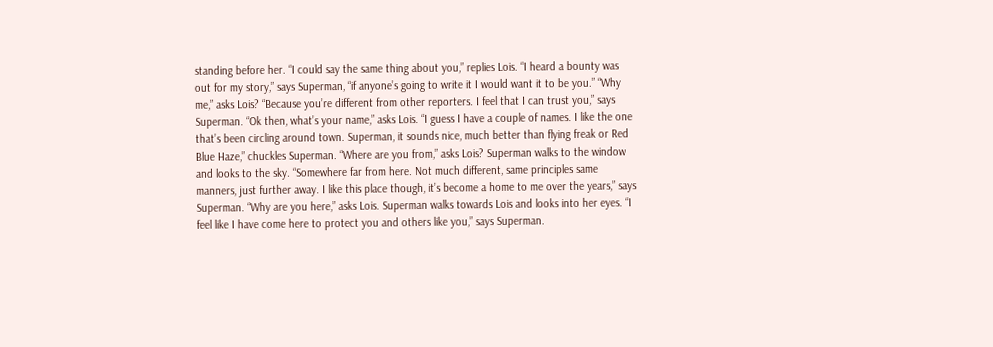standing before her. “I could say the same thing about you,” replies Lois. “I heard a bounty was out for my story,” says Superman, “if anyone’s going to write it I would want it to be you.” “Why me,” asks Lois? “Because you’re different from other reporters. I feel that I can trust you,” says Superman. “Ok then, what’s your name,” asks Lois. “I guess I have a couple of names. I like the one that’s been circling around town. Superman, it sounds nice, much better than flying freak or Red Blue Haze,” chuckles Superman. “Where are you from,” asks Lois? Superman walks to the window and looks to the sky. “Somewhere far from here. Not much different, same principles same manners, just further away. I like this place though, it’s become a home to me over the years,” says Superman. “Why are you here,” asks Lois. Superman walks towards Lois and looks into her eyes. “I feel like I have come here to protect you and others like you,” says Superman.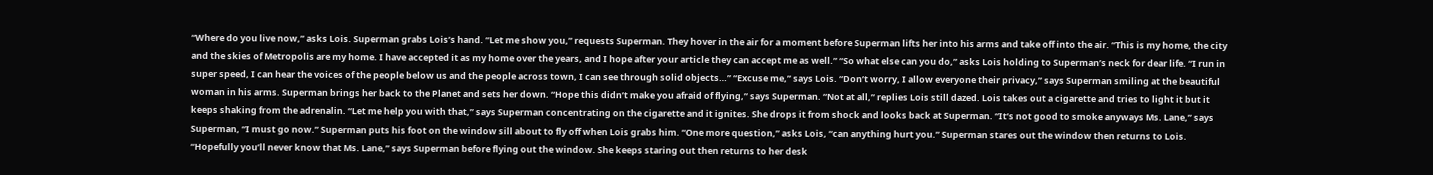“Where do you live now,” asks Lois. Superman grabs Lois’s hand. “Let me show you,” requests Superman. They hover in the air for a moment before Superman lifts her into his arms and take off into the air. “This is my home, the city and the skies of Metropolis are my home. I have accepted it as my home over the years, and I hope after your article they can accept me as well.” “So what else can you do,” asks Lois holding to Superman’s neck for dear life. “I run in super speed, I can hear the voices of the people below us and the people across town, I can see through solid objects…” “Excuse me,” says Lois. “Don’t worry, I allow everyone their privacy,” says Superman smiling at the beautiful woman in his arms. Superman brings her back to the Planet and sets her down. “Hope this didn’t make you afraid of flying,” says Superman. “Not at all,” replies Lois still dazed. Lois takes out a cigarette and tries to light it but it keeps shaking from the adrenalin. “Let me help you with that,” says Superman concentrating on the cigarette and it ignites. She drops it from shock and looks back at Superman. “It’s not good to smoke anyways Ms. Lane,” says Superman, “I must go now.” Superman puts his foot on the window sill about to fly off when Lois grabs him. “One more question,” asks Lois, “can anything hurt you.” Superman stares out the window then returns to Lois. “Hopefully you’ll never know that Ms. Lane,” says Superman before flying out the window. She keeps staring out then returns to her desk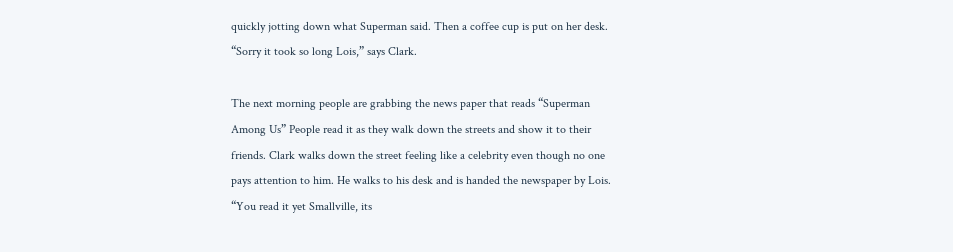quickly jotting down what Superman said. Then a coffee cup is put on her desk. “Sorry it took so long Lois,” says Clark.

The next morning people are grabbing the news paper that reads “Superman Among Us” People read it as they walk down the streets and show it to their friends. Clark walks down the street feeling like a celebrity even though no one pays attention to him. He walks to his desk and is handed the newspaper by Lois. “You read it yet Smallville, its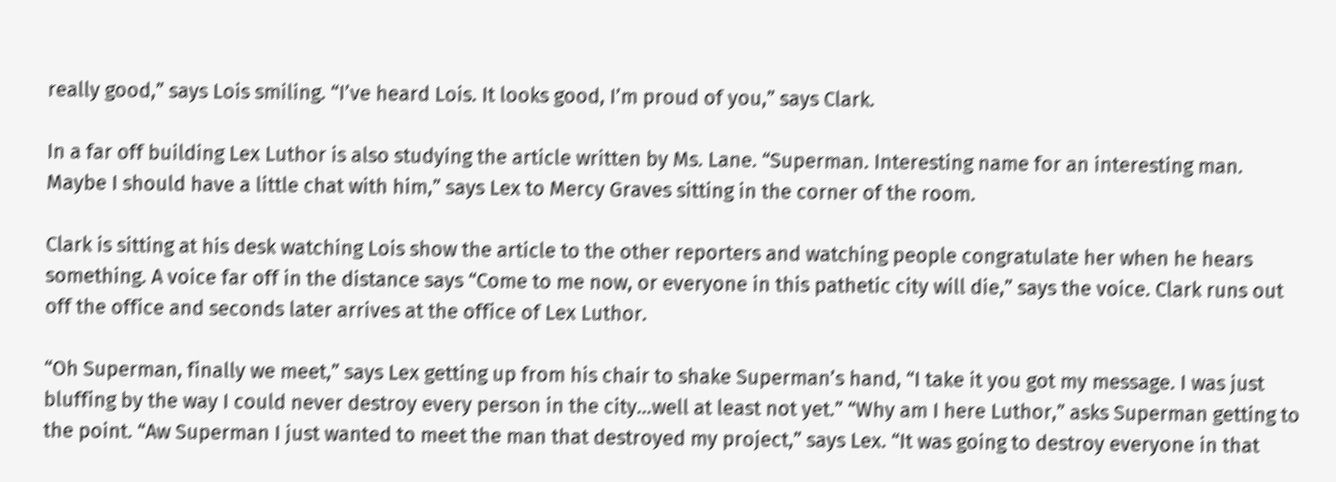really good,” says Lois smiling. “I’ve heard Lois. It looks good, I’m proud of you,” says Clark.

In a far off building Lex Luthor is also studying the article written by Ms. Lane. “Superman. Interesting name for an interesting man. Maybe I should have a little chat with him,” says Lex to Mercy Graves sitting in the corner of the room.

Clark is sitting at his desk watching Lois show the article to the other reporters and watching people congratulate her when he hears something. A voice far off in the distance says “Come to me now, or everyone in this pathetic city will die,” says the voice. Clark runs out off the office and seconds later arrives at the office of Lex Luthor.

“Oh Superman, finally we meet,” says Lex getting up from his chair to shake Superman’s hand, “I take it you got my message. I was just bluffing by the way I could never destroy every person in the city…well at least not yet.” “Why am I here Luthor,” asks Superman getting to the point. “Aw Superman I just wanted to meet the man that destroyed my project,” says Lex. “It was going to destroy everyone in that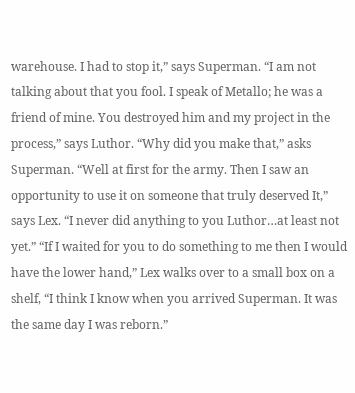warehouse. I had to stop it,” says Superman. “I am not talking about that you fool. I speak of Metallo; he was a friend of mine. You destroyed him and my project in the process,” says Luthor. “Why did you make that,” asks Superman. “Well at first for the army. Then I saw an opportunity to use it on someone that truly deserved It,” says Lex. “I never did anything to you Luthor…at least not yet.” “If I waited for you to do something to me then I would have the lower hand,” Lex walks over to a small box on a shelf, “I think I know when you arrived Superman. It was the same day I was reborn.”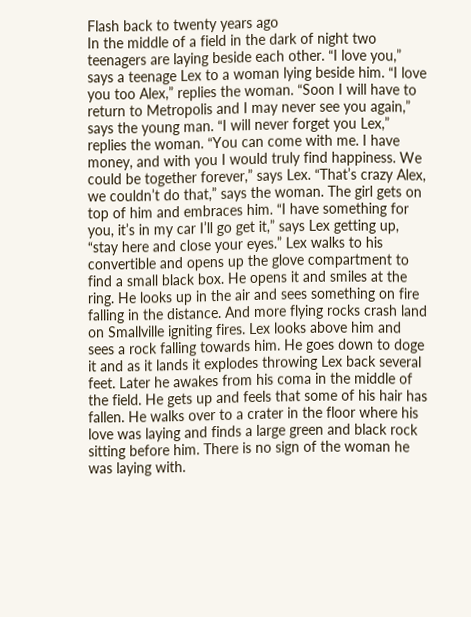Flash back to twenty years ago
In the middle of a field in the dark of night two teenagers are laying beside each other. “I love you,” says a teenage Lex to a woman lying beside him. “I love you too Alex,” replies the woman. “Soon I will have to return to Metropolis and I may never see you again,” says the young man. “I will never forget you Lex,” replies the woman. “You can come with me. I have money, and with you I would truly find happiness. We could be together forever,” says Lex. “That’s crazy Alex, we couldn’t do that,” says the woman. The girl gets on top of him and embraces him. “I have something for you, it’s in my car I’ll go get it,” says Lex getting up, “stay here and close your eyes.” Lex walks to his convertible and opens up the glove compartment to find a small black box. He opens it and smiles at the ring. He looks up in the air and sees something on fire falling in the distance. And more flying rocks crash land on Smallville igniting fires. Lex looks above him and sees a rock falling towards him. He goes down to doge it and as it lands it explodes throwing Lex back several feet. Later he awakes from his coma in the middle of the field. He gets up and feels that some of his hair has fallen. He walks over to a crater in the floor where his love was laying and finds a large green and black rock sitting before him. There is no sign of the woman he was laying with.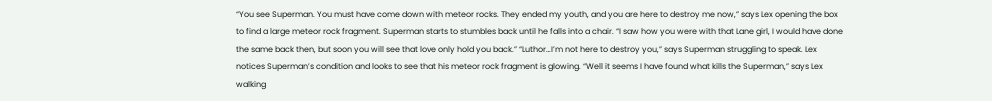“You see Superman. You must have come down with meteor rocks. They ended my youth, and you are here to destroy me now,” says Lex opening the box to find a large meteor rock fragment. Superman starts to stumbles back until he falls into a chair. “I saw how you were with that Lane girl, I would have done the same back then, but soon you will see that love only hold you back.” “Luthor…I’m not here to destroy you,” says Superman struggling to speak. Lex notices Superman’s condition and looks to see that his meteor rock fragment is glowing. “Well it seems I have found what kills the Superman,” says Lex walking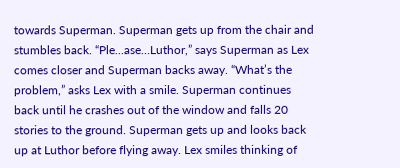towards Superman. Superman gets up from the chair and stumbles back. “Ple...ase…Luthor,” says Superman as Lex comes closer and Superman backs away. “What’s the problem,” asks Lex with a smile. Superman continues back until he crashes out of the window and falls 20 stories to the ground. Superman gets up and looks back up at Luthor before flying away. Lex smiles thinking of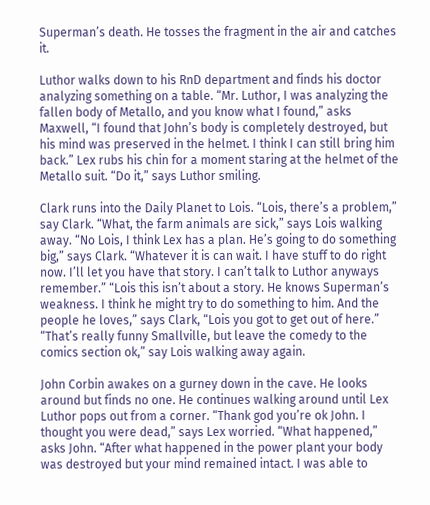Superman’s death. He tosses the fragment in the air and catches it.

Luthor walks down to his RnD department and finds his doctor analyzing something on a table. “Mr. Luthor, I was analyzing the fallen body of Metallo, and you know what I found,” asks Maxwell, “I found that John’s body is completely destroyed, but his mind was preserved in the helmet. I think I can still bring him back.” Lex rubs his chin for a moment staring at the helmet of the Metallo suit. “Do it,” says Luthor smiling.

Clark runs into the Daily Planet to Lois. “Lois, there’s a problem,” say Clark. “What, the farm animals are sick,” says Lois walking away. “No Lois, I think Lex has a plan. He’s going to do something big,” says Clark. “Whatever it is can wait. I have stuff to do right now. I’ll let you have that story. I can’t talk to Luthor anyways remember.” “Lois this isn’t about a story. He knows Superman’s weakness. I think he might try to do something to him. And the people he loves,” says Clark, “Lois you got to get out of here.” “That’s really funny Smallville, but leave the comedy to the comics section ok,” say Lois walking away again.

John Corbin awakes on a gurney down in the cave. He looks around but finds no one. He continues walking around until Lex Luthor pops out from a corner. “Thank god you’re ok John. I thought you were dead,” says Lex worried. “What happened,” asks John. “After what happened in the power plant your body was destroyed but your mind remained intact. I was able to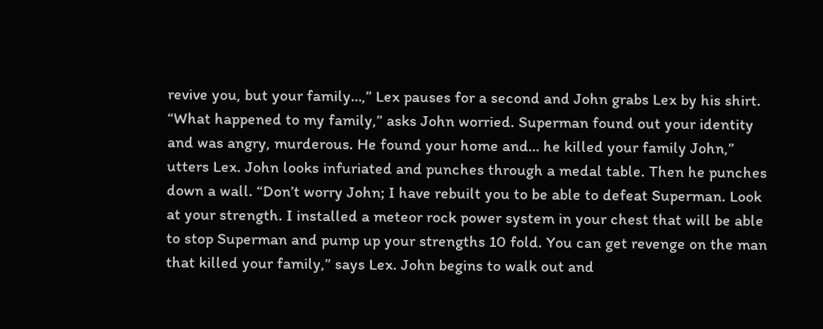revive you, but your family…,” Lex pauses for a second and John grabs Lex by his shirt. “What happened to my family,” asks John worried. Superman found out your identity and was angry, murderous. He found your home and… he killed your family John,” utters Lex. John looks infuriated and punches through a medal table. Then he punches down a wall. “Don’t worry John; I have rebuilt you to be able to defeat Superman. Look at your strength. I installed a meteor rock power system in your chest that will be able to stop Superman and pump up your strengths 10 fold. You can get revenge on the man that killed your family,” says Lex. John begins to walk out and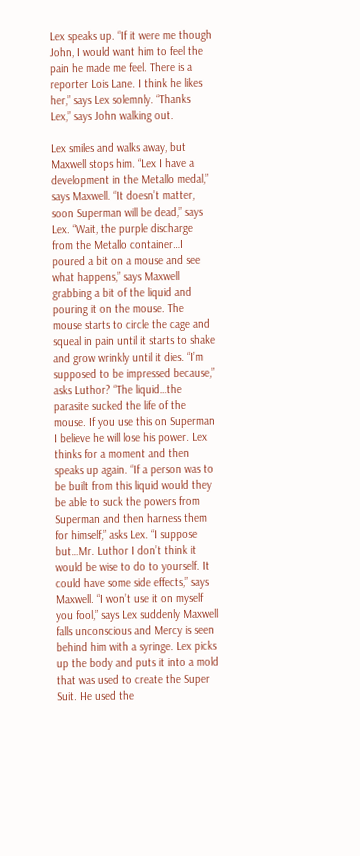Lex speaks up. “If it were me though John, I would want him to feel the pain he made me feel. There is a reporter Lois Lane. I think he likes her,” says Lex solemnly. “Thanks Lex,” says John walking out.

Lex smiles and walks away, but Maxwell stops him. “Lex I have a development in the Metallo medal,” says Maxwell. “It doesn’t matter, soon Superman will be dead,” says Lex. “Wait, the purple discharge from the Metallo container…I poured a bit on a mouse and see what happens,” says Maxwell grabbing a bit of the liquid and pouring it on the mouse. The mouse starts to circle the cage and squeal in pain until it starts to shake and grow wrinkly until it dies. “I’m supposed to be impressed because,” asks Luthor? “The liquid…the parasite sucked the life of the mouse. If you use this on Superman I believe he will lose his power. Lex thinks for a moment and then speaks up again. “If a person was to be built from this liquid would they be able to suck the powers from Superman and then harness them for himself,” asks Lex. “I suppose but…Mr. Luthor I don’t think it would be wise to do to yourself. It could have some side effects,” says Maxwell. “I won’t use it on myself you fool,” says Lex suddenly Maxwell falls unconscious and Mercy is seen behind him with a syringe. Lex picks up the body and puts it into a mold that was used to create the Super Suit. He used the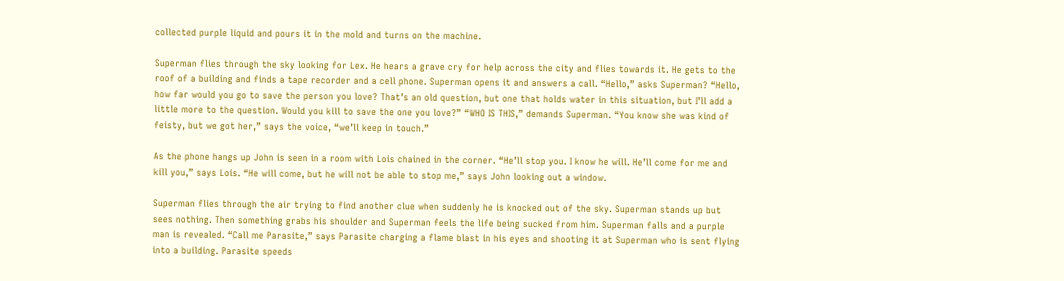collected purple liquid and pours it in the mold and turns on the machine.

Superman flies through the sky looking for Lex. He hears a grave cry for help across the city and flies towards it. He gets to the roof of a building and finds a tape recorder and a cell phone. Superman opens it and answers a call. “Hello,” asks Superman? “Hello, how far would you go to save the person you love? That’s an old question, but one that holds water in this situation, but I’ll add a little more to the question. Would you kill to save the one you love?” “WHO IS THIS,” demands Superman. “You know she was kind of feisty, but we got her,” says the voice, “we’ll keep in touch.”

As the phone hangs up John is seen in a room with Lois chained in the corner. “He’ll stop you. I know he will. He’ll come for me and kill you,” says Lois. “He will come, but he will not be able to stop me,” says John looking out a window.

Superman flies through the air trying to find another clue when suddenly he is knocked out of the sky. Superman stands up but sees nothing. Then something grabs his shoulder and Superman feels the life being sucked from him. Superman falls and a purple man is revealed. “Call me Parasite,” says Parasite charging a flame blast in his eyes and shooting it at Superman who is sent flying into a building. Parasite speeds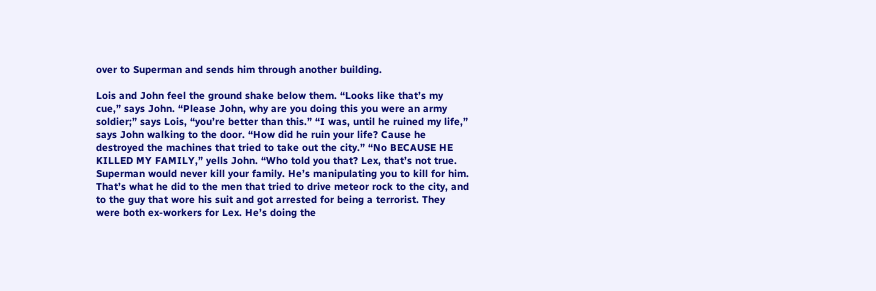over to Superman and sends him through another building.

Lois and John feel the ground shake below them. “Looks like that’s my cue,” says John. “Please John, why are you doing this you were an army soldier;” says Lois, “you’re better than this.” “I was, until he ruined my life,” says John walking to the door. “How did he ruin your life? Cause he destroyed the machines that tried to take out the city.” “No BECAUSE HE KILLED MY FAMILY,” yells John. “Who told you that? Lex, that’s not true. Superman would never kill your family. He’s manipulating you to kill for him. That’s what he did to the men that tried to drive meteor rock to the city, and to the guy that wore his suit and got arrested for being a terrorist. They were both ex-workers for Lex. He’s doing the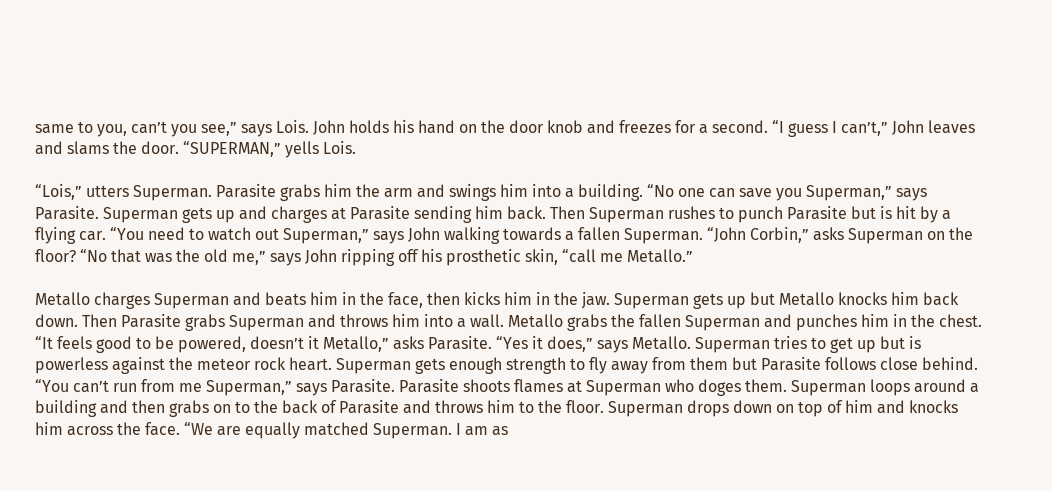same to you, can’t you see,” says Lois. John holds his hand on the door knob and freezes for a second. “I guess I can’t,” John leaves and slams the door. “SUPERMAN,” yells Lois.

“Lois,” utters Superman. Parasite grabs him the arm and swings him into a building. “No one can save you Superman,” says Parasite. Superman gets up and charges at Parasite sending him back. Then Superman rushes to punch Parasite but is hit by a flying car. “You need to watch out Superman,” says John walking towards a fallen Superman. “John Corbin,” asks Superman on the floor? “No that was the old me,” says John ripping off his prosthetic skin, “call me Metallo.”

Metallo charges Superman and beats him in the face, then kicks him in the jaw. Superman gets up but Metallo knocks him back down. Then Parasite grabs Superman and throws him into a wall. Metallo grabs the fallen Superman and punches him in the chest. “It feels good to be powered, doesn’t it Metallo,” asks Parasite. “Yes it does,” says Metallo. Superman tries to get up but is powerless against the meteor rock heart. Superman gets enough strength to fly away from them but Parasite follows close behind. “You can’t run from me Superman,” says Parasite. Parasite shoots flames at Superman who doges them. Superman loops around a building and then grabs on to the back of Parasite and throws him to the floor. Superman drops down on top of him and knocks him across the face. “We are equally matched Superman. I am as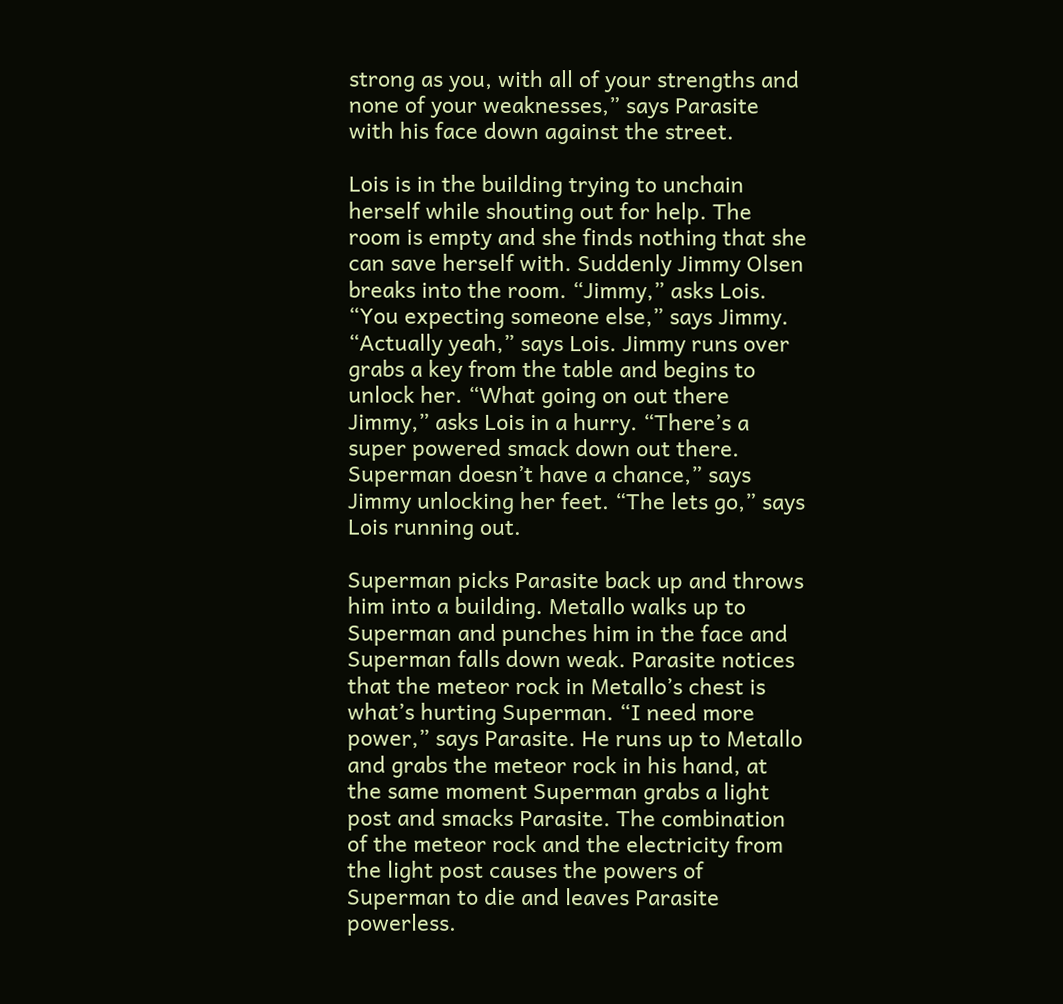strong as you, with all of your strengths and none of your weaknesses,” says Parasite with his face down against the street.

Lois is in the building trying to unchain herself while shouting out for help. The room is empty and she finds nothing that she can save herself with. Suddenly Jimmy Olsen breaks into the room. “Jimmy,” asks Lois. “You expecting someone else,” says Jimmy. “Actually yeah,” says Lois. Jimmy runs over grabs a key from the table and begins to unlock her. “What going on out there Jimmy,” asks Lois in a hurry. “There’s a super powered smack down out there. Superman doesn’t have a chance,” says Jimmy unlocking her feet. “The lets go,” says Lois running out.

Superman picks Parasite back up and throws him into a building. Metallo walks up to Superman and punches him in the face and Superman falls down weak. Parasite notices that the meteor rock in Metallo’s chest is what’s hurting Superman. “I need more power,” says Parasite. He runs up to Metallo and grabs the meteor rock in his hand, at the same moment Superman grabs a light post and smacks Parasite. The combination of the meteor rock and the electricity from the light post causes the powers of Superman to die and leaves Parasite powerless.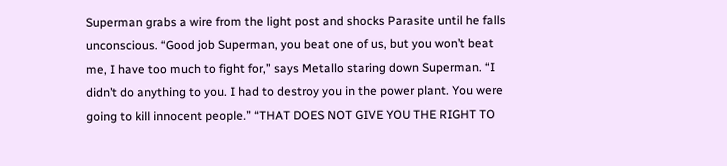Superman grabs a wire from the light post and shocks Parasite until he falls unconscious. “Good job Superman, you beat one of us, but you won’t beat me, I have too much to fight for,” says Metallo staring down Superman. “I didn’t do anything to you. I had to destroy you in the power plant. You were going to kill innocent people.” “THAT DOES NOT GIVE YOU THE RIGHT TO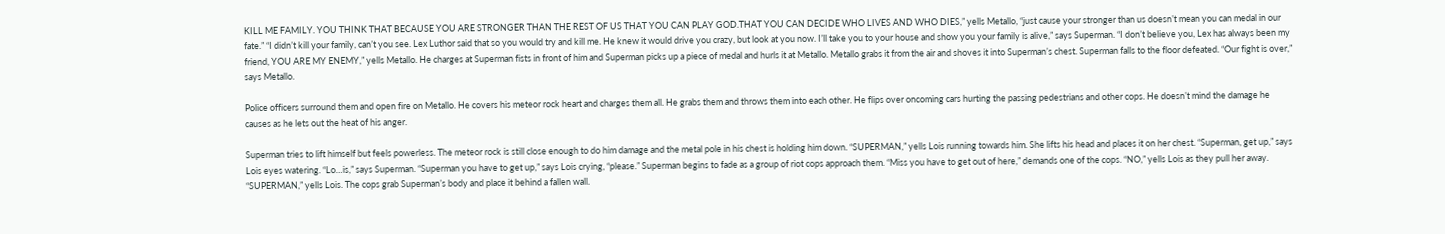KILL ME FAMILY. YOU THINK THAT BECAUSE YOU ARE STRONGER THAN THE REST OF US THAT YOU CAN PLAY GOD.THAT YOU CAN DECIDE WHO LIVES AND WHO DIES,” yells Metallo, “just cause your stronger than us doesn’t mean you can medal in our fate.” “I didn’t kill your family, can’t you see. Lex Luthor said that so you would try and kill me. He knew it would drive you crazy, but look at you now. I’ll take you to your house and show you your family is alive,” says Superman. “I don’t believe you, Lex has always been my friend, YOU ARE MY ENEMY,” yells Metallo. He charges at Superman fists in front of him and Superman picks up a piece of medal and hurls it at Metallo. Metallo grabs it from the air and shoves it into Superman’s chest. Superman falls to the floor defeated. “Our fight is over,” says Metallo.

Police officers surround them and open fire on Metallo. He covers his meteor rock heart and charges them all. He grabs them and throws them into each other. He flips over oncoming cars hurting the passing pedestrians and other cops. He doesn’t mind the damage he causes as he lets out the heat of his anger.

Superman tries to lift himself but feels powerless. The meteor rock is still close enough to do him damage and the metal pole in his chest is holding him down. “SUPERMAN,” yells Lois running towards him. She lifts his head and places it on her chest. “Superman, get up,” says Lois eyes watering. “Lo…is,” says Superman. “Superman you have to get up,” says Lois crying, “please.” Superman begins to fade as a group of riot cops approach them. “Miss you have to get out of here,” demands one of the cops. “NO,” yells Lois as they pull her away. “SUPERMAN,” yells Lois. The cops grab Superman’s body and place it behind a fallen wall.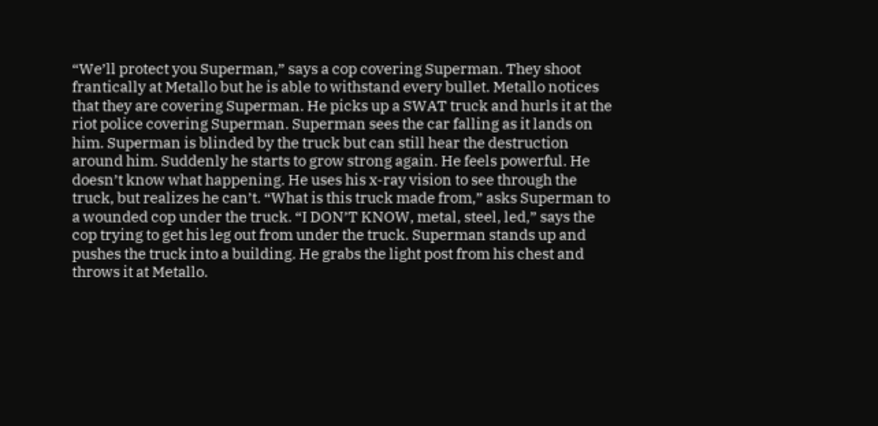“We’ll protect you Superman,” says a cop covering Superman. They shoot frantically at Metallo but he is able to withstand every bullet. Metallo notices that they are covering Superman. He picks up a SWAT truck and hurls it at the riot police covering Superman. Superman sees the car falling as it lands on him. Superman is blinded by the truck but can still hear the destruction around him. Suddenly he starts to grow strong again. He feels powerful. He doesn’t know what happening. He uses his x-ray vision to see through the truck, but realizes he can’t. “What is this truck made from,” asks Superman to a wounded cop under the truck. “I DON’T KNOW, metal, steel, led,” says the cop trying to get his leg out from under the truck. Superman stands up and pushes the truck into a building. He grabs the light post from his chest and throws it at Metallo.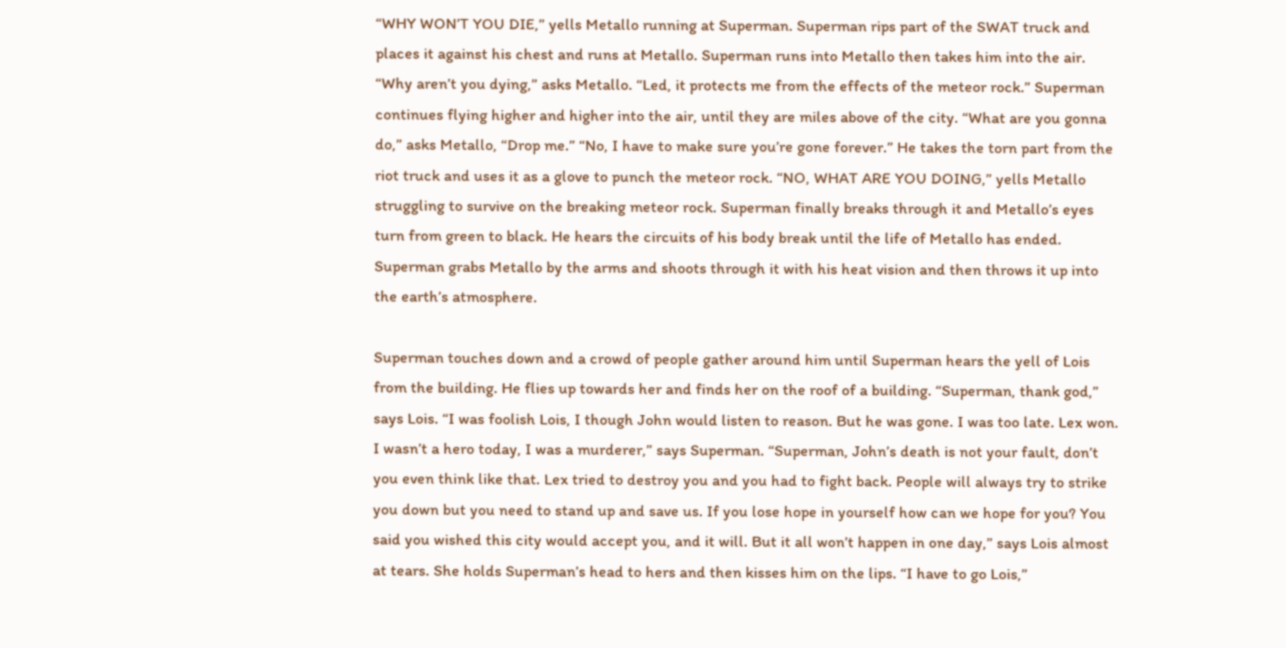“WHY WON’T YOU DIE,” yells Metallo running at Superman. Superman rips part of the SWAT truck and places it against his chest and runs at Metallo. Superman runs into Metallo then takes him into the air. “Why aren’t you dying,” asks Metallo. “Led, it protects me from the effects of the meteor rock.” Superman continues flying higher and higher into the air, until they are miles above of the city. “What are you gonna do,” asks Metallo, “Drop me.” “No, I have to make sure you’re gone forever.” He takes the torn part from the riot truck and uses it as a glove to punch the meteor rock. “NO, WHAT ARE YOU DOING,” yells Metallo struggling to survive on the breaking meteor rock. Superman finally breaks through it and Metallo’s eyes turn from green to black. He hears the circuits of his body break until the life of Metallo has ended. Superman grabs Metallo by the arms and shoots through it with his heat vision and then throws it up into the earth’s atmosphere.

Superman touches down and a crowd of people gather around him until Superman hears the yell of Lois from the building. He flies up towards her and finds her on the roof of a building. “Superman, thank god,” says Lois. “I was foolish Lois, I though John would listen to reason. But he was gone. I was too late. Lex won. I wasn’t a hero today, I was a murderer,” says Superman. “Superman, John’s death is not your fault, don’t you even think like that. Lex tried to destroy you and you had to fight back. People will always try to strike you down but you need to stand up and save us. If you lose hope in yourself how can we hope for you? You said you wished this city would accept you, and it will. But it all won’t happen in one day,” says Lois almost at tears. She holds Superman’s head to hers and then kisses him on the lips. “I have to go Lois,”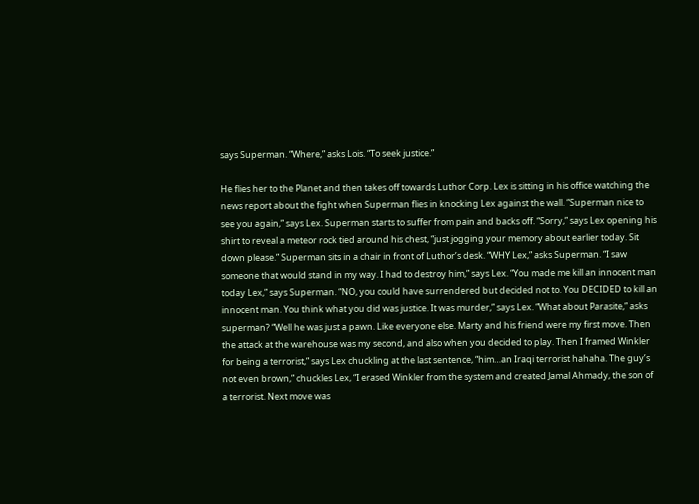says Superman. “Where,” asks Lois. “To seek justice.”

He flies her to the Planet and then takes off towards Luthor Corp. Lex is sitting in his office watching the news report about the fight when Superman flies in knocking Lex against the wall. “Superman nice to see you again,” says Lex. Superman starts to suffer from pain and backs off. “Sorry,” says Lex opening his shirt to reveal a meteor rock tied around his chest, “just jogging your memory about earlier today. Sit down please.” Superman sits in a chair in front of Luthor’s desk. “WHY Lex,” asks Superman. “I saw someone that would stand in my way. I had to destroy him,” says Lex. “You made me kill an innocent man today Lex,” says Superman. “NO, you could have surrendered but decided not to. You DECIDED to kill an innocent man. You think what you did was justice. It was murder,” says Lex. “What about Parasite,” asks superman? “Well he was just a pawn. Like everyone else. Marty and his friend were my first move. Then the attack at the warehouse was my second, and also when you decided to play. Then I framed Winkler for being a terrorist,” says Lex chuckling at the last sentence, “him…an Iraqi terrorist hahaha. The guy’s not even brown,” chuckles Lex, “I erased Winkler from the system and created Jamal Ahmady, the son of a terrorist. Next move was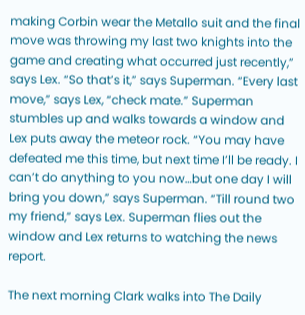making Corbin wear the Metallo suit and the final move was throwing my last two knights into the game and creating what occurred just recently,” says Lex. “So that’s it,” says Superman. “Every last move,” says Lex, “check mate.” Superman stumbles up and walks towards a window and Lex puts away the meteor rock. “You may have defeated me this time, but next time I’ll be ready. I can’t do anything to you now…but one day I will bring you down,” says Superman. “Till round two my friend,” says Lex. Superman flies out the window and Lex returns to watching the news report.

The next morning Clark walks into The Daily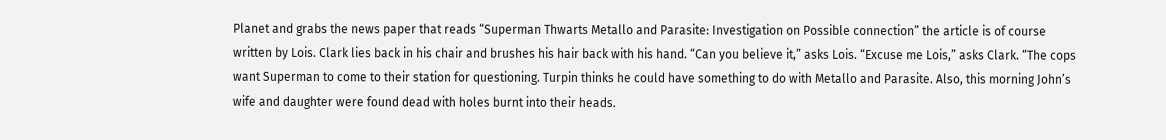Planet and grabs the news paper that reads “Superman Thwarts Metallo and Parasite: Investigation on Possible connection” the article is of course written by Lois. Clark lies back in his chair and brushes his hair back with his hand. “Can you believe it,” asks Lois. “Excuse me Lois,” asks Clark. “The cops want Superman to come to their station for questioning. Turpin thinks he could have something to do with Metallo and Parasite. Also, this morning John’s wife and daughter were found dead with holes burnt into their heads.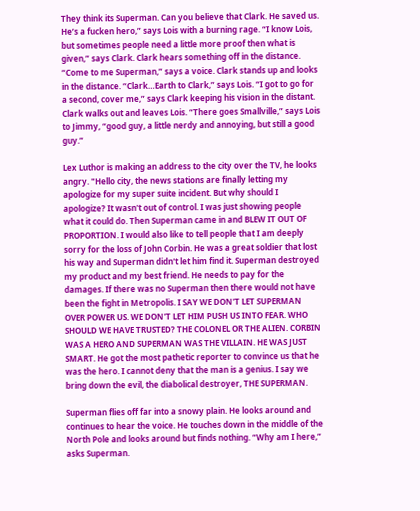They think its Superman. Can you believe that Clark. He saved us. He’s a fucken hero,” says Lois with a burning rage. “I know Lois, but sometimes people need a little more proof then what is given,” says Clark. Clark hears something off in the distance. “Come to me Superman,” says a voice. Clark stands up and looks in the distance. “Clark…Earth to Clark,” says Lois. “I got to go for a second, cover me,” says Clark keeping his vision in the distant. Clark walks out and leaves Lois. “There goes Smallville,” says Lois to Jimmy, “good guy, a little nerdy and annoying, but still a good guy.”

Lex Luthor is making an address to the city over the TV, he looks angry. "Hello city, the news stations are finally letting my apologize for my super suite incident. But why should I apologize? It wasn't out of control. I was just showing people what it could do. Then Superman came in and BLEW IT OUT OF PROPORTION. I would also like to tell people that I am deeply sorry for the loss of John Corbin. He was a great soldier that lost his way and Superman didn't let him find it. Superman destroyed my product and my best friend. He needs to pay for the damages. If there was no Superman then there would not have been the fight in Metropolis. I SAY WE DON'T LET SUPERMAN OVER POWER US. WE DON'T LET HIM PUSH US INTO FEAR. WHO SHOULD WE HAVE TRUSTED? THE COLONEL OR THE ALIEN. CORBIN WAS A HERO AND SUPERMAN WAS THE VILLAIN. HE WAS JUST SMART. He got the most pathetic reporter to convince us that he was the hero. I cannot deny that the man is a genius. I say we bring down the evil, the diabolical destroyer, THE SUPERMAN.

Superman flies off far into a snowy plain. He looks around and continues to hear the voice. He touches down in the middle of the North Pole and looks around but finds nothing. “Why am I here,” asks Superman.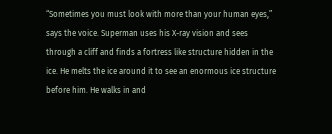“Sometimes you must look with more than your human eyes,” says the voice. Superman uses his X-ray vision and sees through a cliff and finds a fortress like structure hidden in the ice. He melts the ice around it to see an enormous ice structure before him. He walks in and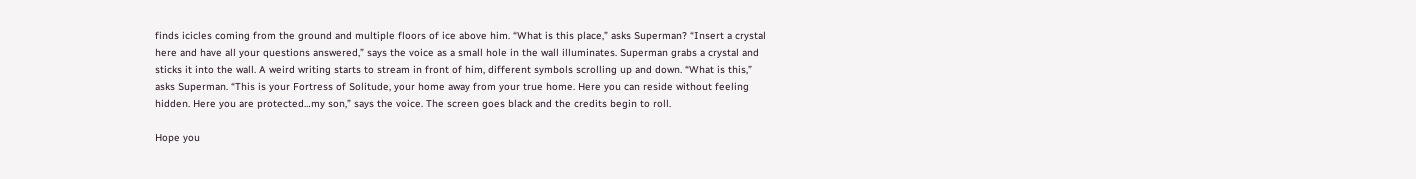finds icicles coming from the ground and multiple floors of ice above him. “What is this place,” asks Superman? “Insert a crystal here and have all your questions answered,” says the voice as a small hole in the wall illuminates. Superman grabs a crystal and sticks it into the wall. A weird writing starts to stream in front of him, different symbols scrolling up and down. “What is this,” asks Superman. “This is your Fortress of Solitude, your home away from your true home. Here you can reside without feeling hidden. Here you are protected…my son,” says the voice. The screen goes black and the credits begin to roll.

Hope you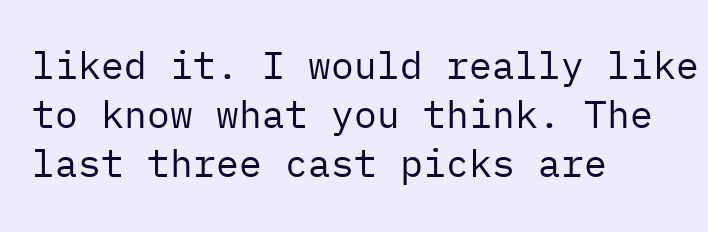liked it. I would really like to know what you think. The last three cast picks are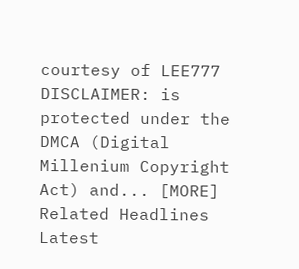courtesy of LEE777
DISCLAIMER: is protected under the DMCA (Digital Millenium Copyright Act) and... [MORE]
Related Headlines
Latest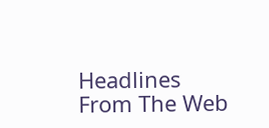Headlines
From The Web